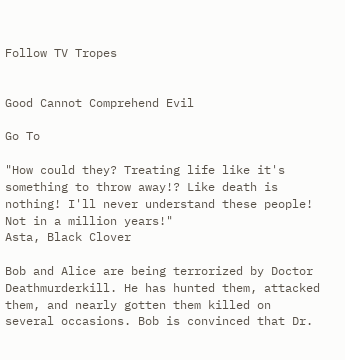Follow TV Tropes


Good Cannot Comprehend Evil

Go To

"How could they? Treating life like it's something to throw away!? Like death is nothing! I'll never understand these people! Not in a million years!"
Asta, Black Clover

Bob and Alice are being terrorized by Doctor Deathmurderkill. He has hunted them, attacked them, and nearly gotten them killed on several occasions. Bob is convinced that Dr.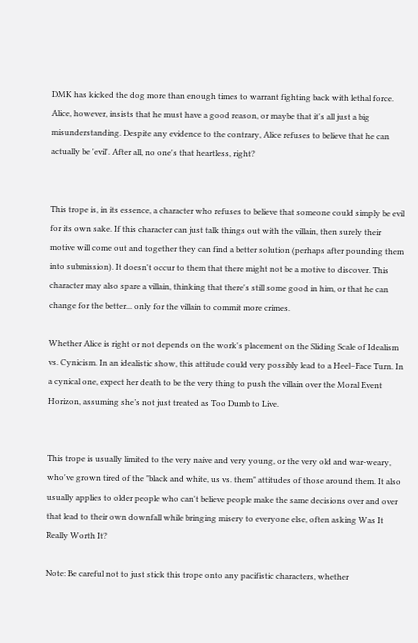DMK has kicked the dog more than enough times to warrant fighting back with lethal force. Alice, however, insists that he must have a good reason, or maybe that it's all just a big misunderstanding. Despite any evidence to the contrary, Alice refuses to believe that he can actually be 'evil'. After all, no one's that heartless, right?


This trope is, in its essence, a character who refuses to believe that someone could simply be evil for its own sake. If this character can just talk things out with the villain, then surely their motive will come out and together they can find a better solution (perhaps after pounding them into submission). It doesn't occur to them that there might not be a motive to discover. This character may also spare a villain, thinking that there's still some good in him, or that he can change for the better... only for the villain to commit more crimes.

Whether Alice is right or not depends on the work's placement on the Sliding Scale of Idealism vs. Cynicism. In an idealistic show, this attitude could very possibly lead to a Heel–Face Turn. In a cynical one, expect her death to be the very thing to push the villain over the Moral Event Horizon, assuming she’s not just treated as Too Dumb to Live.


This trope is usually limited to the very naive and very young, or the very old and war-weary, who've grown tired of the "black and white, us vs. them" attitudes of those around them. It also usually applies to older people who can't believe people make the same decisions over and over that lead to their own downfall while bringing misery to everyone else, often asking Was It Really Worth It?

Note: Be careful not to just stick this trope onto any pacifistic characters, whether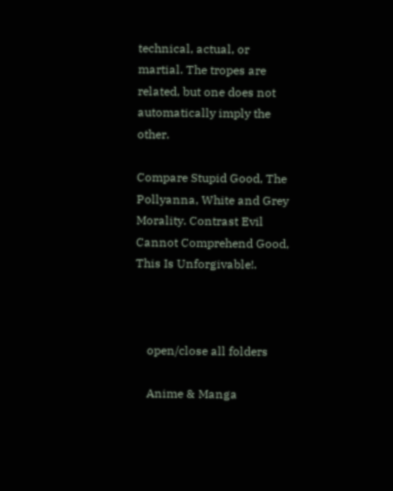technical, actual, or martial. The tropes are related, but one does not automatically imply the other.

Compare Stupid Good, The Pollyanna, White and Grey Morality. Contrast Evil Cannot Comprehend Good, This Is Unforgivable!.



    open/close all folders

    Anime & Manga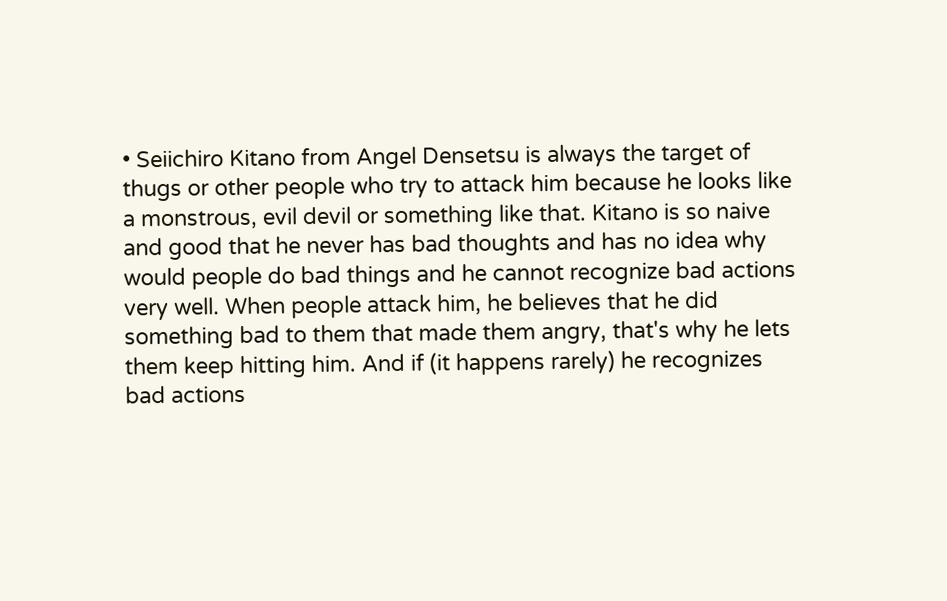• Seiichiro Kitano from Angel Densetsu is always the target of thugs or other people who try to attack him because he looks like a monstrous, evil devil or something like that. Kitano is so naive and good that he never has bad thoughts and has no idea why would people do bad things and he cannot recognize bad actions very well. When people attack him, he believes that he did something bad to them that made them angry, that's why he lets them keep hitting him. And if (it happens rarely) he recognizes bad actions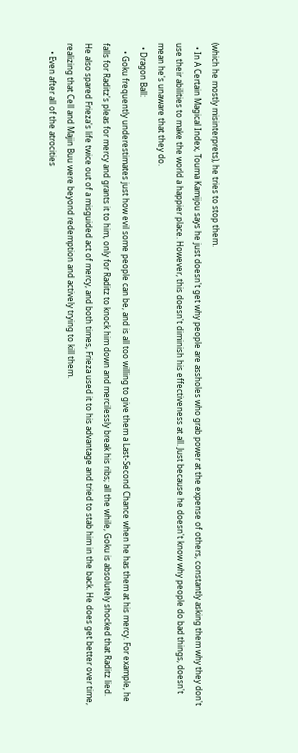(which he mostly misinterprets), he tries to stop them.
  • In A Certain Magical Index, Touma Kamijou says he just doesn't get why people are assholes who grab power at the expense of others, constantly asking them why they don't use their abilities to make the world a happier place. However, this doesn't diminish his effectiveness at all. Just because he doesn't know why people do bad things, doesn't mean he's unaware that they do.
  • Dragon Ball:
    • Goku frequently underestimates just how evil some people can be, and is all too willing to give them a Last-Second Chance when he has them at his mercy. For example, he falls for Raditz's pleas for mercy and grants it to him, only for Raditz to knock him down and mercilessly break his ribs; all the while, Goku is absolutely shocked that Raditz lied. He also spared Frieza's life twice out of a misguided act of mercy, and both times, Frieza used it to his advantage and tried to stab him in the back. He does get better over time, realizing that Cell and Majin Buu were beyond redemption and actively trying to kill them.
    • Even after all of the atrocities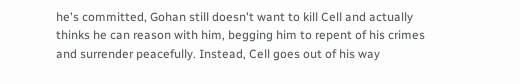he's committed, Gohan still doesn't want to kill Cell and actually thinks he can reason with him, begging him to repent of his crimes and surrender peacefully. Instead, Cell goes out of his way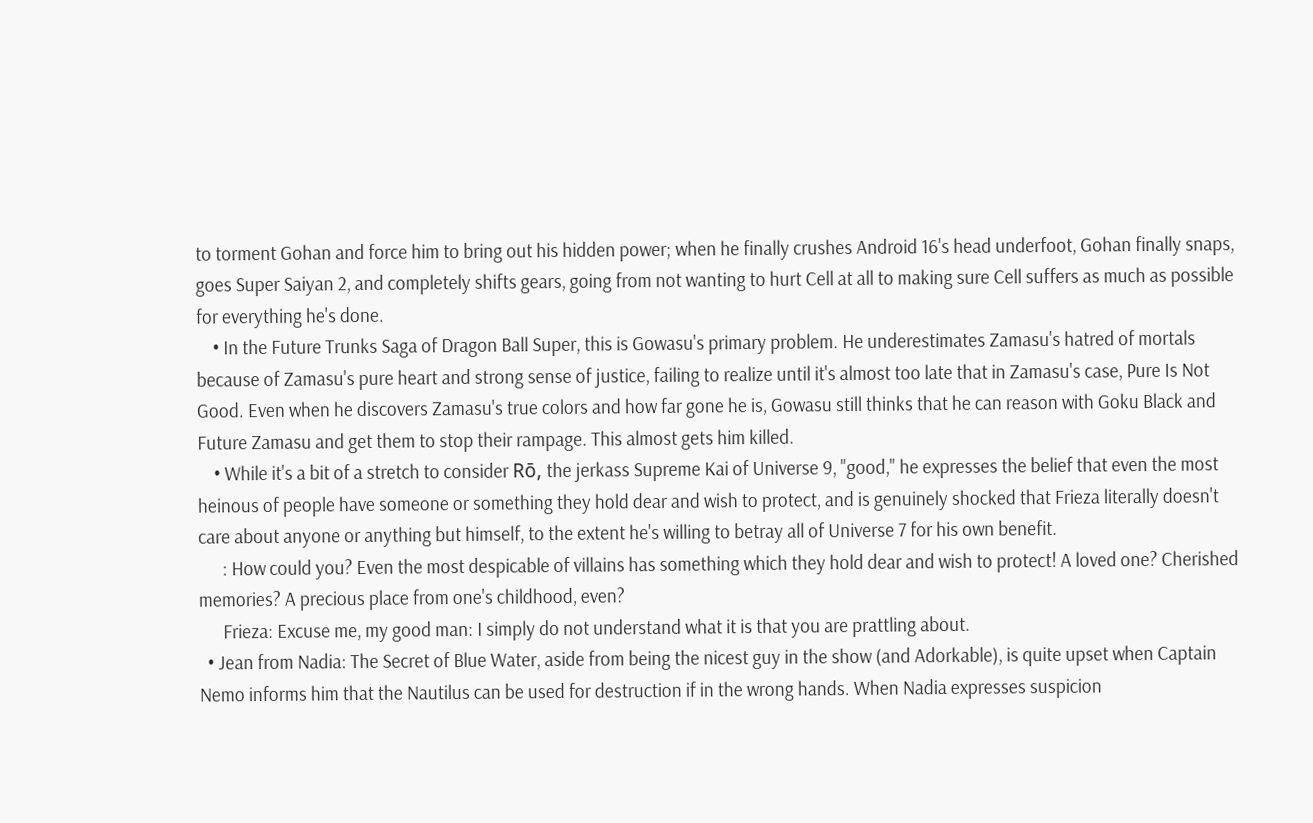to torment Gohan and force him to bring out his hidden power; when he finally crushes Android 16's head underfoot, Gohan finally snaps, goes Super Saiyan 2, and completely shifts gears, going from not wanting to hurt Cell at all to making sure Cell suffers as much as possible for everything he's done.
    • In the Future Trunks Saga of Dragon Ball Super, this is Gowasu's primary problem. He underestimates Zamasu's hatred of mortals because of Zamasu's pure heart and strong sense of justice, failing to realize until it's almost too late that in Zamasu's case, Pure Is Not Good. Even when he discovers Zamasu's true colors and how far gone he is, Gowasu still thinks that he can reason with Goku Black and Future Zamasu and get them to stop their rampage. This almost gets him killed.
    • While it's a bit of a stretch to consider Rō, the jerkass Supreme Kai of Universe 9, "good," he expresses the belief that even the most heinous of people have someone or something they hold dear and wish to protect, and is genuinely shocked that Frieza literally doesn't care about anyone or anything but himself, to the extent he's willing to betray all of Universe 7 for his own benefit.
      : How could you? Even the most despicable of villains has something which they hold dear and wish to protect! A loved one? Cherished memories? A precious place from one's childhood, even?
      Frieza: Excuse me, my good man: I simply do not understand what it is that you are prattling about.
  • Jean from Nadia: The Secret of Blue Water, aside from being the nicest guy in the show (and Adorkable), is quite upset when Captain Nemo informs him that the Nautilus can be used for destruction if in the wrong hands. When Nadia expresses suspicion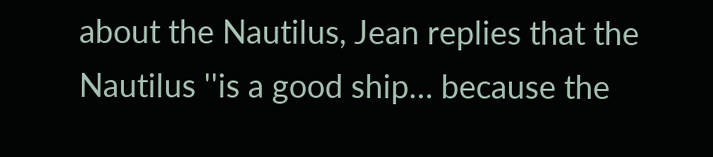about the Nautilus, Jean replies that the Nautilus ''is a good ship… because the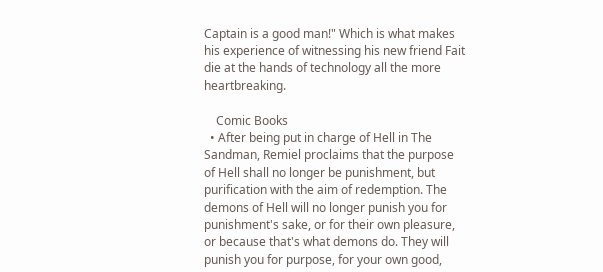Captain is a good man!" Which is what makes his experience of witnessing his new friend Fait die at the hands of technology all the more heartbreaking.

    Comic Books
  • After being put in charge of Hell in The Sandman, Remiel proclaims that the purpose of Hell shall no longer be punishment, but purification with the aim of redemption. The demons of Hell will no longer punish you for punishment's sake, or for their own pleasure, or because that's what demons do. They will punish you for purpose, for your own good,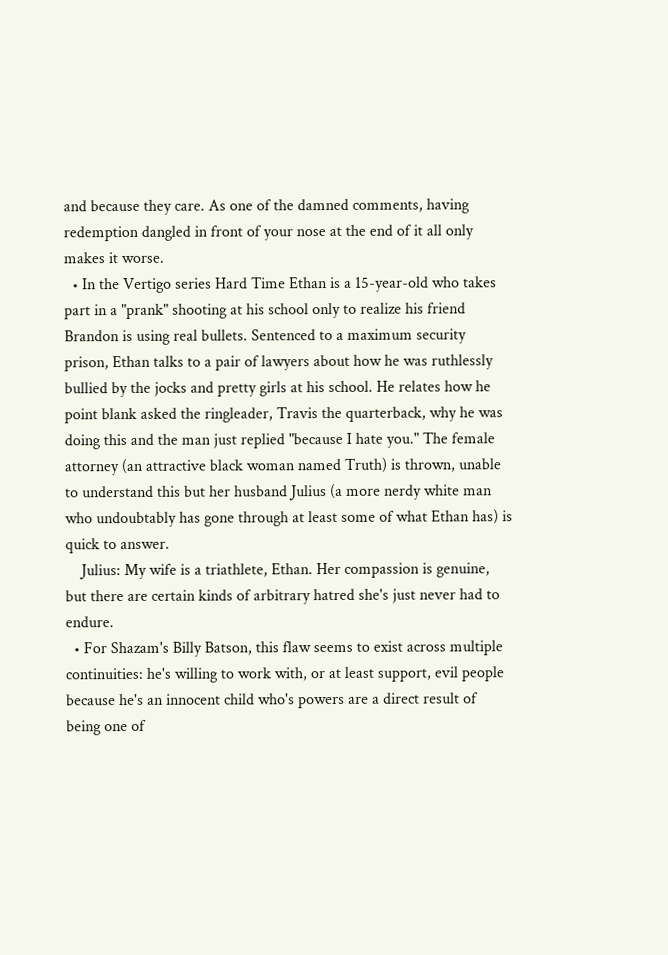and because they care. As one of the damned comments, having redemption dangled in front of your nose at the end of it all only makes it worse.
  • In the Vertigo series Hard Time Ethan is a 15-year-old who takes part in a "prank" shooting at his school only to realize his friend Brandon is using real bullets. Sentenced to a maximum security prison, Ethan talks to a pair of lawyers about how he was ruthlessly bullied by the jocks and pretty girls at his school. He relates how he point blank asked the ringleader, Travis the quarterback, why he was doing this and the man just replied "because I hate you." The female attorney (an attractive black woman named Truth) is thrown, unable to understand this but her husband Julius (a more nerdy white man who undoubtably has gone through at least some of what Ethan has) is quick to answer.
    Julius: My wife is a triathlete, Ethan. Her compassion is genuine, but there are certain kinds of arbitrary hatred she's just never had to endure.
  • For Shazam's Billy Batson, this flaw seems to exist across multiple continuities: he's willing to work with, or at least support, evil people because he's an innocent child who's powers are a direct result of being one of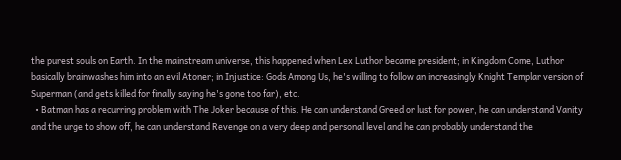the purest souls on Earth. In the mainstream universe, this happened when Lex Luthor became president; in Kingdom Come, Luthor basically brainwashes him into an evil Atoner; in Injustice: Gods Among Us, he's willing to follow an increasingly Knight Templar version of Superman (and gets killed for finally saying he's gone too far), etc.
  • Batman has a recurring problem with The Joker because of this. He can understand Greed or lust for power, he can understand Vanity and the urge to show off, he can understand Revenge on a very deep and personal level and he can probably understand the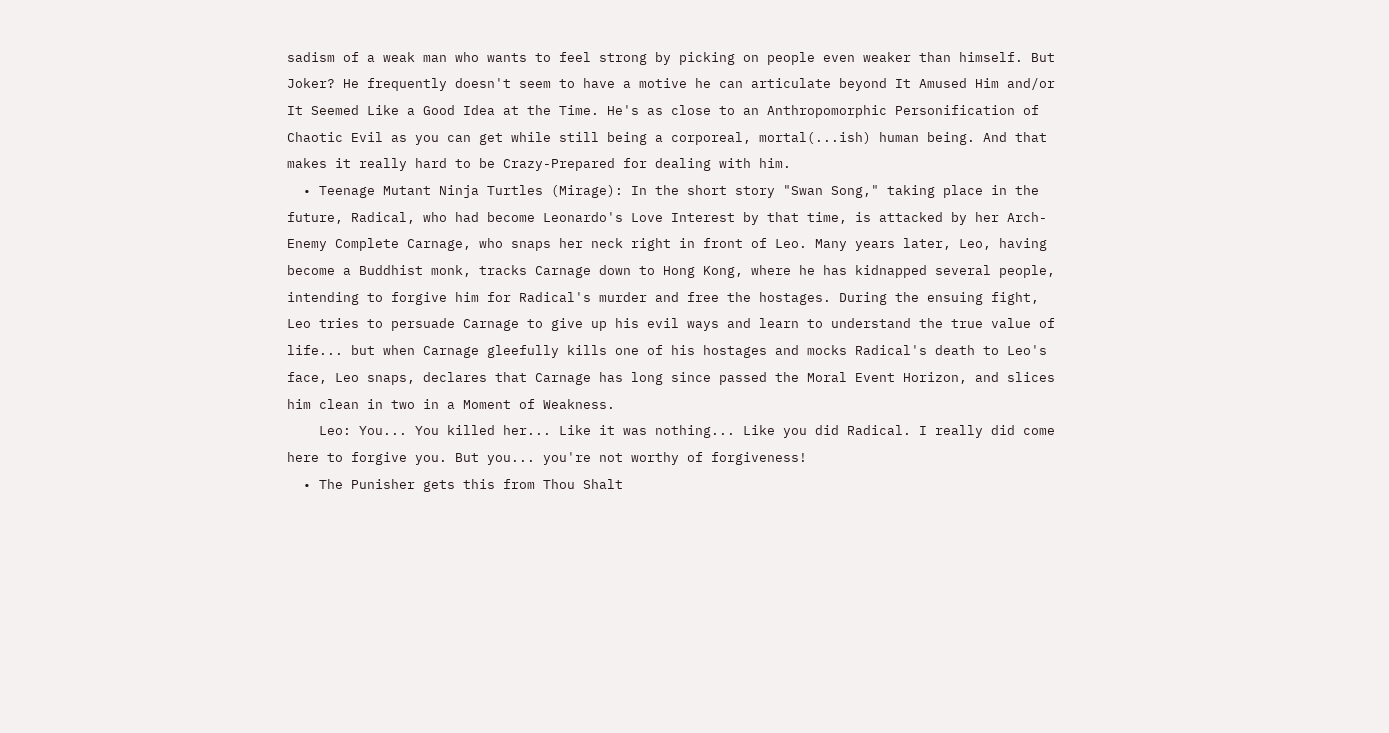sadism of a weak man who wants to feel strong by picking on people even weaker than himself. But Joker? He frequently doesn't seem to have a motive he can articulate beyond It Amused Him and/or It Seemed Like a Good Idea at the Time. He's as close to an Anthropomorphic Personification of Chaotic Evil as you can get while still being a corporeal, mortal(...ish) human being. And that makes it really hard to be Crazy-Prepared for dealing with him.
  • Teenage Mutant Ninja Turtles (Mirage): In the short story "Swan Song," taking place in the future, Radical, who had become Leonardo's Love Interest by that time, is attacked by her Arch-Enemy Complete Carnage, who snaps her neck right in front of Leo. Many years later, Leo, having become a Buddhist monk, tracks Carnage down to Hong Kong, where he has kidnapped several people, intending to forgive him for Radical's murder and free the hostages. During the ensuing fight, Leo tries to persuade Carnage to give up his evil ways and learn to understand the true value of life... but when Carnage gleefully kills one of his hostages and mocks Radical's death to Leo's face, Leo snaps, declares that Carnage has long since passed the Moral Event Horizon, and slices him clean in two in a Moment of Weakness.
    Leo: You... You killed her... Like it was nothing... Like you did Radical. I really did come here to forgive you. But you... you're not worthy of forgiveness!
  • The Punisher gets this from Thou Shalt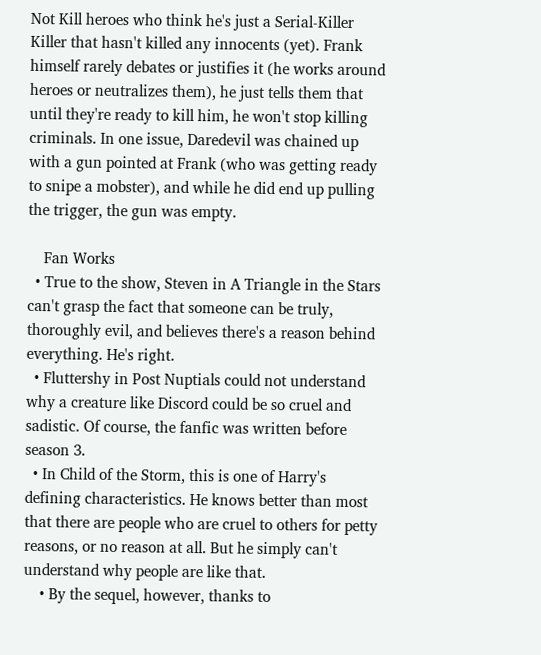Not Kill heroes who think he's just a Serial-Killer Killer that hasn't killed any innocents (yet). Frank himself rarely debates or justifies it (he works around heroes or neutralizes them), he just tells them that until they're ready to kill him, he won't stop killing criminals. In one issue, Daredevil was chained up with a gun pointed at Frank (who was getting ready to snipe a mobster), and while he did end up pulling the trigger, the gun was empty.

    Fan Works
  • True to the show, Steven in A Triangle in the Stars can't grasp the fact that someone can be truly, thoroughly evil, and believes there's a reason behind everything. He's right.
  • Fluttershy in Post Nuptials could not understand why a creature like Discord could be so cruel and sadistic. Of course, the fanfic was written before season 3.
  • In Child of the Storm, this is one of Harry's defining characteristics. He knows better than most that there are people who are cruel to others for petty reasons, or no reason at all. But he simply can't understand why people are like that.
    • By the sequel, however, thanks to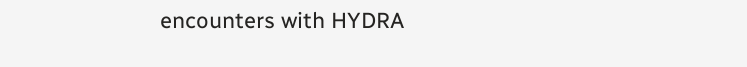encounters with HYDRA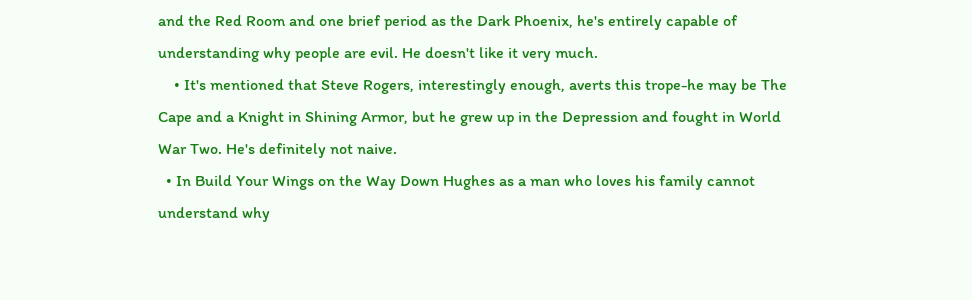and the Red Room and one brief period as the Dark Phoenix, he's entirely capable of understanding why people are evil. He doesn't like it very much.
    • It's mentioned that Steve Rogers, interestingly enough, averts this trope-he may be The Cape and a Knight in Shining Armor, but he grew up in the Depression and fought in World War Two. He's definitely not naive.
  • In Build Your Wings on the Way Down Hughes as a man who loves his family cannot understand why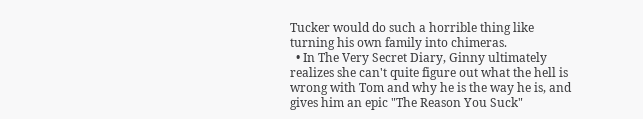Tucker would do such a horrible thing like turning his own family into chimeras.
  • In The Very Secret Diary, Ginny ultimately realizes she can't quite figure out what the hell is wrong with Tom and why he is the way he is, and gives him an epic "The Reason You Suck"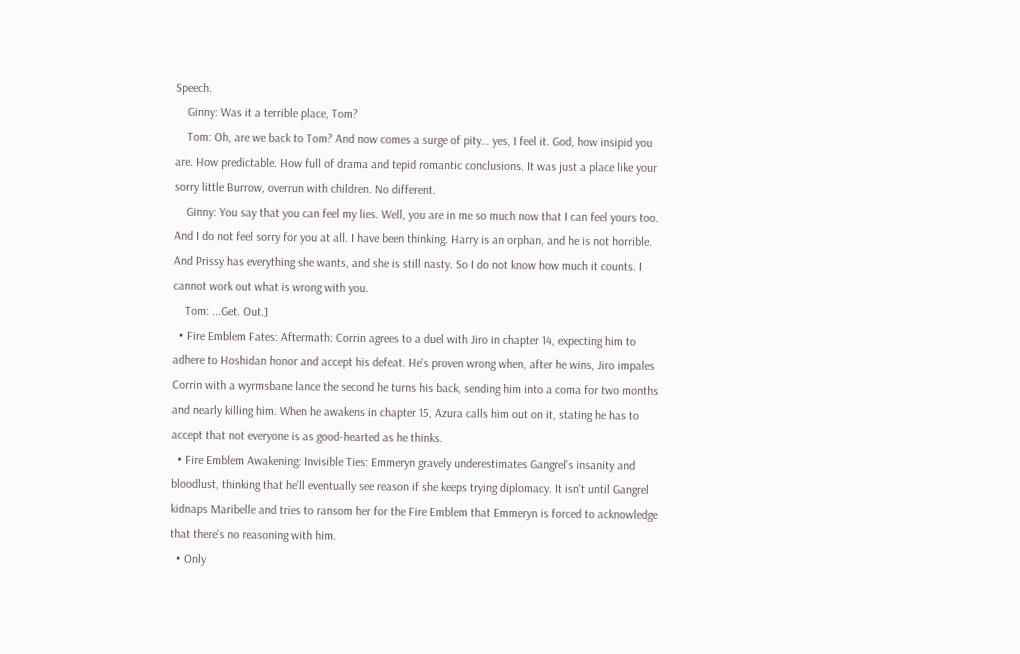Speech.
    Ginny: Was it a terrible place, Tom?
    Tom: Oh, are we back to Tom? And now comes a surge of pity… yes, I feel it. God, how insipid you are. How predictable. How full of drama and tepid romantic conclusions. It was just a place like your sorry little Burrow, overrun with children. No different.
    Ginny: You say that you can feel my lies. Well, you are in me so much now that I can feel yours too. And I do not feel sorry for you at all. I have been thinking. Harry is an orphan, and he is not horrible. And Prissy has everything she wants, and she is still nasty. So I do not know how much it counts. I cannot work out what is wrong with you.
    Tom: ...Get. Out.]
  • Fire Emblem Fates: Aftermath: Corrin agrees to a duel with Jiro in chapter 14, expecting him to adhere to Hoshidan honor and accept his defeat. He's proven wrong when, after he wins, Jiro impales Corrin with a wyrmsbane lance the second he turns his back, sending him into a coma for two months and nearly killing him. When he awakens in chapter 15, Azura calls him out on it, stating he has to accept that not everyone is as good-hearted as he thinks.
  • Fire Emblem Awakening: Invisible Ties: Emmeryn gravely underestimates Gangrel's insanity and bloodlust, thinking that he'll eventually see reason if she keeps trying diplomacy. It isn't until Gangrel kidnaps Maribelle and tries to ransom her for the Fire Emblem that Emmeryn is forced to acknowledge that there's no reasoning with him.
  • Only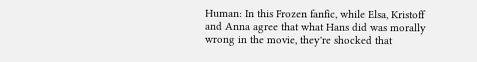Human: In this Frozen fanfic, while Elsa, Kristoff and Anna agree that what Hans did was morally wrong in the movie, they're shocked that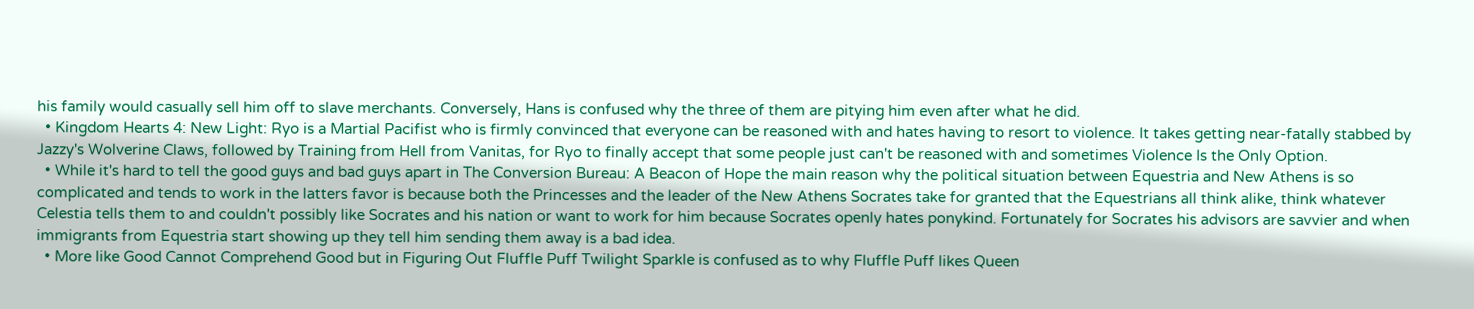his family would casually sell him off to slave merchants. Conversely, Hans is confused why the three of them are pitying him even after what he did.
  • Kingdom Hearts 4: New Light: Ryo is a Martial Pacifist who is firmly convinced that everyone can be reasoned with and hates having to resort to violence. It takes getting near-fatally stabbed by Jazzy's Wolverine Claws, followed by Training from Hell from Vanitas, for Ryo to finally accept that some people just can't be reasoned with and sometimes Violence Is the Only Option.
  • While it's hard to tell the good guys and bad guys apart in The Conversion Bureau: A Beacon of Hope the main reason why the political situation between Equestria and New Athens is so complicated and tends to work in the latters favor is because both the Princesses and the leader of the New Athens Socrates take for granted that the Equestrians all think alike, think whatever Celestia tells them to and couldn't possibly like Socrates and his nation or want to work for him because Socrates openly hates ponykind. Fortunately for Socrates his advisors are savvier and when immigrants from Equestria start showing up they tell him sending them away is a bad idea.
  • More like Good Cannot Comprehend Good but in Figuring Out Fluffle Puff Twilight Sparkle is confused as to why Fluffle Puff likes Queen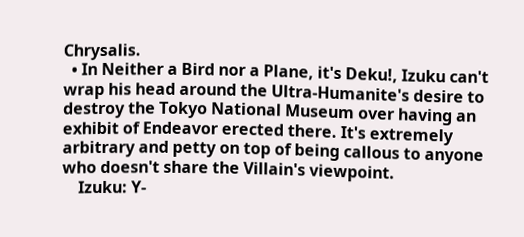Chrysalis.
  • In Neither a Bird nor a Plane, it's Deku!, Izuku can't wrap his head around the Ultra-Humanite's desire to destroy the Tokyo National Museum over having an exhibit of Endeavor erected there. It's extremely arbitrary and petty on top of being callous to anyone who doesn't share the Villain's viewpoint.
    Izuku: Y-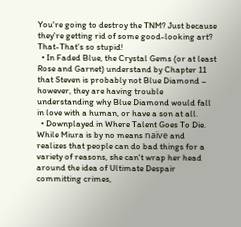You're going to destroy the TNM? Just because they're getting rid of some good-looking art? That-That's so stupid!
  • In Faded Blue, the Crystal Gems (or at least Rose and Garnet) understand by Chapter 11 that Steven is probably not Blue Diamond – however, they are having trouble understanding why Blue Diamond would fall in love with a human, or have a son at all.
  • Downplayed in Where Talent Goes To Die. While Miura is by no means naïve and realizes that people can do bad things for a variety of reasons, she can't wrap her head around the idea of Ultimate Despair committing crimes,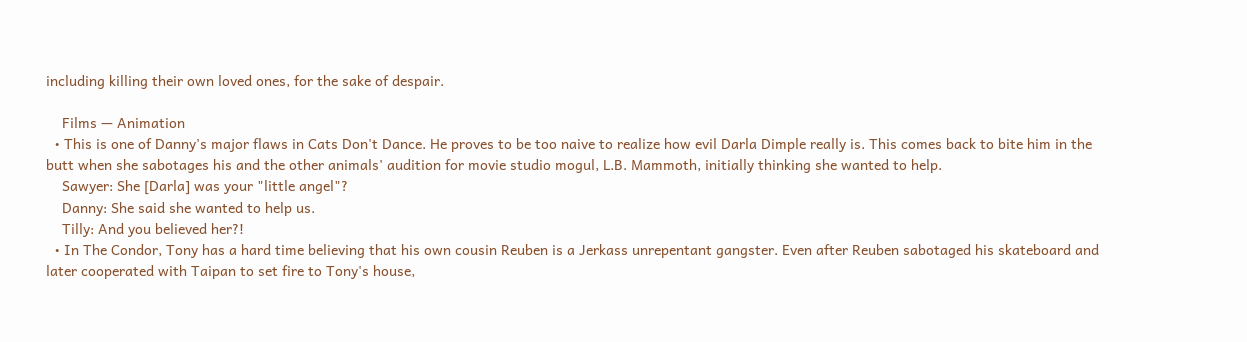including killing their own loved ones, for the sake of despair.

    Films — Animation
  • This is one of Danny's major flaws in Cats Don't Dance. He proves to be too naive to realize how evil Darla Dimple really is. This comes back to bite him in the butt when she sabotages his and the other animals' audition for movie studio mogul, L.B. Mammoth, initially thinking she wanted to help.
    Sawyer: She [Darla] was your "little angel"?
    Danny: She said she wanted to help us.
    Tilly: And you believed her?!
  • In The Condor, Tony has a hard time believing that his own cousin Reuben is a Jerkass unrepentant gangster. Even after Reuben sabotaged his skateboard and later cooperated with Taipan to set fire to Tony's house,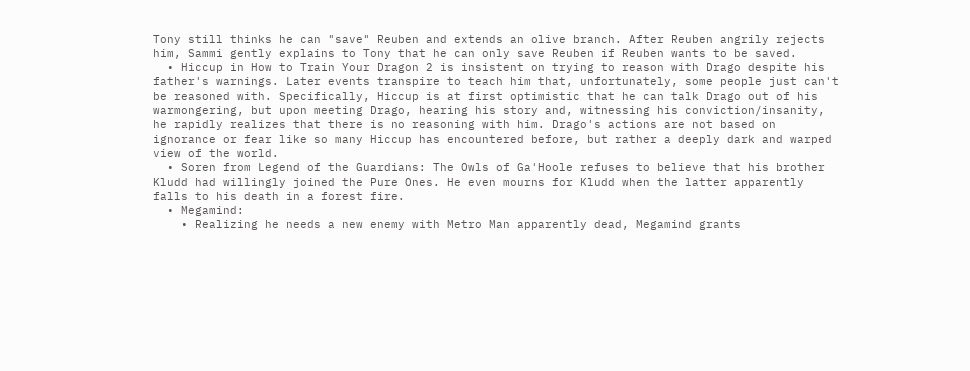Tony still thinks he can "save" Reuben and extends an olive branch. After Reuben angrily rejects him, Sammi gently explains to Tony that he can only save Reuben if Reuben wants to be saved.
  • Hiccup in How to Train Your Dragon 2 is insistent on trying to reason with Drago despite his father's warnings. Later events transpire to teach him that, unfortunately, some people just can't be reasoned with. Specifically, Hiccup is at first optimistic that he can talk Drago out of his warmongering, but upon meeting Drago, hearing his story and, witnessing his conviction/insanity, he rapidly realizes that there is no reasoning with him. Drago's actions are not based on ignorance or fear like so many Hiccup has encountered before, but rather a deeply dark and warped view of the world.
  • Soren from Legend of the Guardians: The Owls of Ga'Hoole refuses to believe that his brother Kludd had willingly joined the Pure Ones. He even mourns for Kludd when the latter apparently falls to his death in a forest fire.
  • Megamind:
    • Realizing he needs a new enemy with Metro Man apparently dead, Megamind grants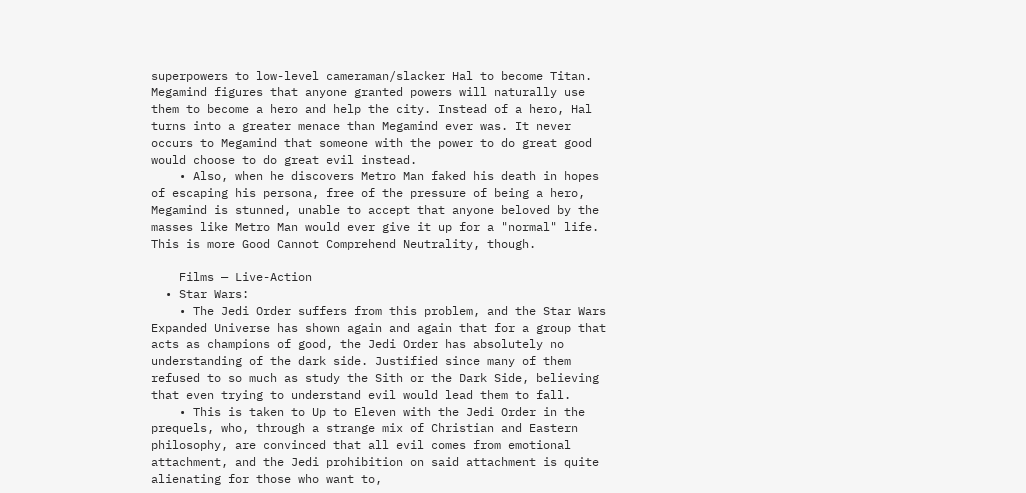superpowers to low-level cameraman/slacker Hal to become Titan. Megamind figures that anyone granted powers will naturally use them to become a hero and help the city. Instead of a hero, Hal turns into a greater menace than Megamind ever was. It never occurs to Megamind that someone with the power to do great good would choose to do great evil instead.
    • Also, when he discovers Metro Man faked his death in hopes of escaping his persona, free of the pressure of being a hero, Megamind is stunned, unable to accept that anyone beloved by the masses like Metro Man would ever give it up for a "normal" life. This is more Good Cannot Comprehend Neutrality, though.

    Films — Live-Action
  • Star Wars:
    • The Jedi Order suffers from this problem, and the Star Wars Expanded Universe has shown again and again that for a group that acts as champions of good, the Jedi Order has absolutely no understanding of the dark side. Justified since many of them refused to so much as study the Sith or the Dark Side, believing that even trying to understand evil would lead them to fall.
    • This is taken to Up to Eleven with the Jedi Order in the prequels, who, through a strange mix of Christian and Eastern philosophy, are convinced that all evil comes from emotional attachment, and the Jedi prohibition on said attachment is quite alienating for those who want to,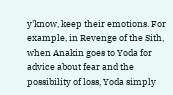y'know, keep their emotions. For example, in Revenge of the Sith, when Anakin goes to Yoda for advice about fear and the possibility of loss, Yoda simply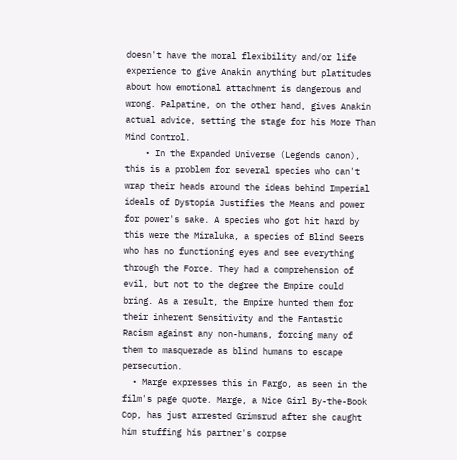doesn't have the moral flexibility and/or life experience to give Anakin anything but platitudes about how emotional attachment is dangerous and wrong. Palpatine, on the other hand, gives Anakin actual advice, setting the stage for his More Than Mind Control.
    • In the Expanded Universe (Legends canon), this is a problem for several species who can't wrap their heads around the ideas behind Imperial ideals of Dystopia Justifies the Means and power for power's sake. A species who got hit hard by this were the Miraluka, a species of Blind Seers who has no functioning eyes and see everything through the Force. They had a comprehension of evil, but not to the degree the Empire could bring. As a result, the Empire hunted them for their inherent Sensitivity and the Fantastic Racism against any non-humans, forcing many of them to masquerade as blind humans to escape persecution.
  • Marge expresses this in Fargo, as seen in the film's page quote. Marge, a Nice Girl By-the-Book Cop, has just arrested Grimsrud after she caught him stuffing his partner's corpse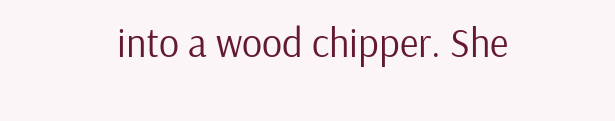into a wood chipper. She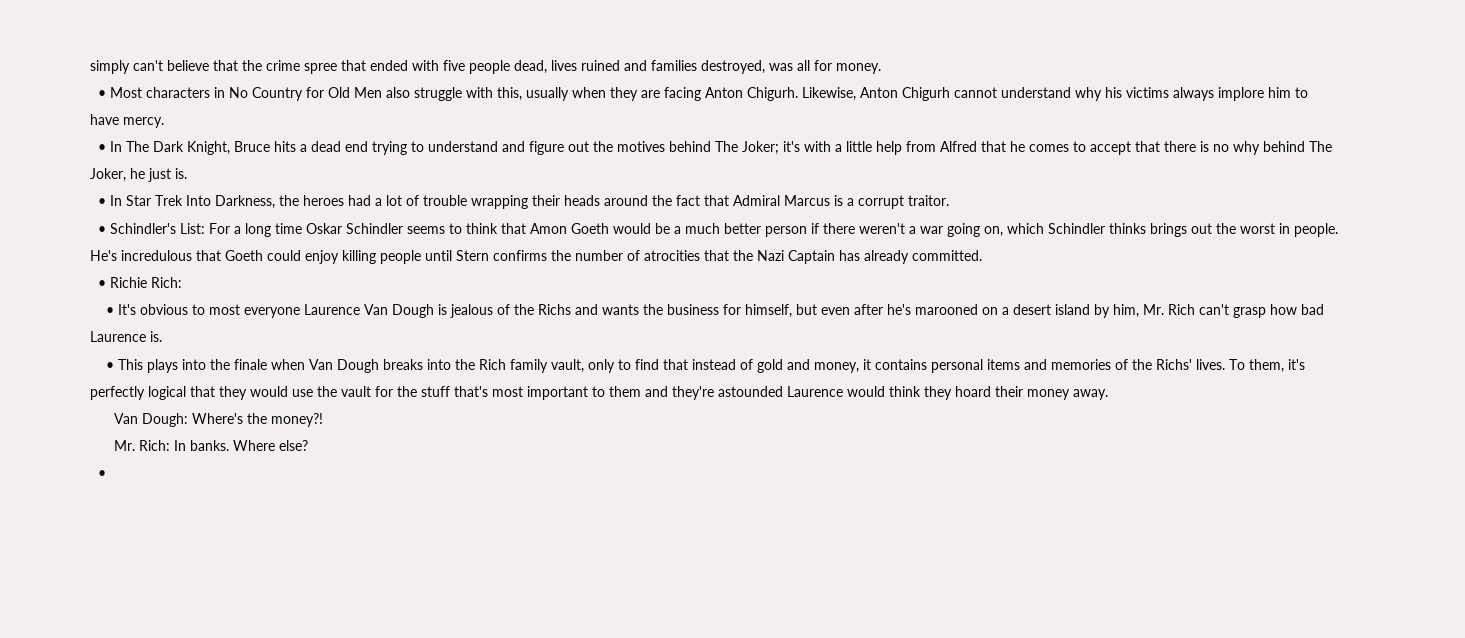simply can't believe that the crime spree that ended with five people dead, lives ruined and families destroyed, was all for money.
  • Most characters in No Country for Old Men also struggle with this, usually when they are facing Anton Chigurh. Likewise, Anton Chigurh cannot understand why his victims always implore him to have mercy.
  • In The Dark Knight, Bruce hits a dead end trying to understand and figure out the motives behind The Joker; it's with a little help from Alfred that he comes to accept that there is no why behind The Joker, he just is.
  • In Star Trek Into Darkness, the heroes had a lot of trouble wrapping their heads around the fact that Admiral Marcus is a corrupt traitor.
  • Schindler's List: For a long time Oskar Schindler seems to think that Amon Goeth would be a much better person if there weren't a war going on, which Schindler thinks brings out the worst in people. He's incredulous that Goeth could enjoy killing people until Stern confirms the number of atrocities that the Nazi Captain has already committed.
  • Richie Rich:
    • It's obvious to most everyone Laurence Van Dough is jealous of the Richs and wants the business for himself, but even after he's marooned on a desert island by him, Mr. Rich can't grasp how bad Laurence is.
    • This plays into the finale when Van Dough breaks into the Rich family vault, only to find that instead of gold and money, it contains personal items and memories of the Richs' lives. To them, it's perfectly logical that they would use the vault for the stuff that's most important to them and they're astounded Laurence would think they hoard their money away.
      Van Dough: Where's the money?!
      Mr. Rich: In banks. Where else?
  •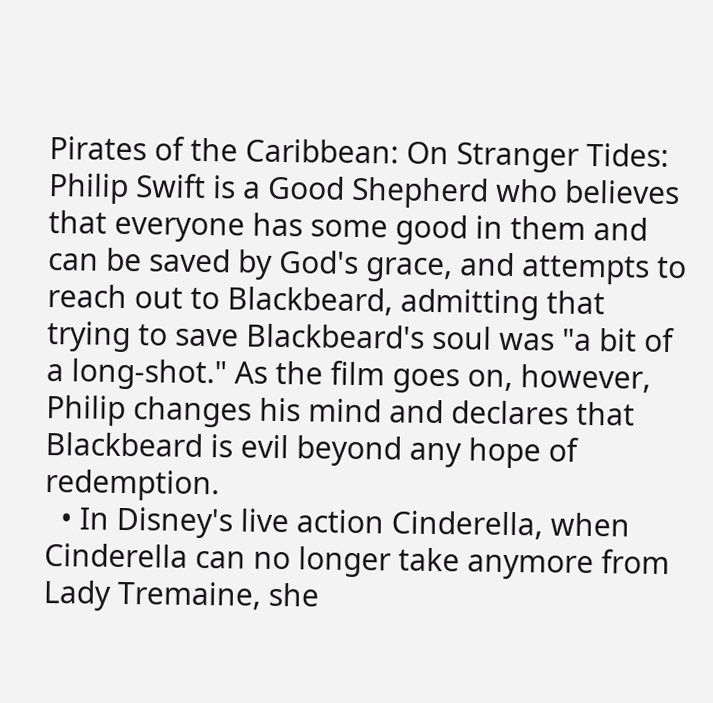Pirates of the Caribbean: On Stranger Tides: Philip Swift is a Good Shepherd who believes that everyone has some good in them and can be saved by God's grace, and attempts to reach out to Blackbeard, admitting that trying to save Blackbeard's soul was "a bit of a long-shot." As the film goes on, however, Philip changes his mind and declares that Blackbeard is evil beyond any hope of redemption.
  • In Disney's live action Cinderella, when Cinderella can no longer take anymore from Lady Tremaine, she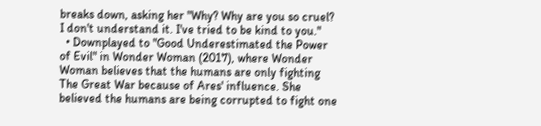breaks down, asking her "Why? Why are you so cruel? I don't understand it. I've tried to be kind to you."
  • Downplayed to "Good Underestimated the Power of Evil" in Wonder Woman (2017), where Wonder Woman believes that the humans are only fighting The Great War because of Ares' influence. She believed the humans are being corrupted to fight one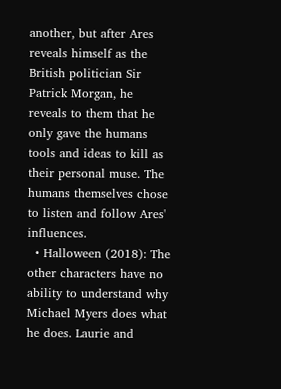another, but after Ares reveals himself as the British politician Sir Patrick Morgan, he reveals to them that he only gave the humans tools and ideas to kill as their personal muse. The humans themselves chose to listen and follow Ares' influences.
  • Halloween (2018): The other characters have no ability to understand why Michael Myers does what he does. Laurie and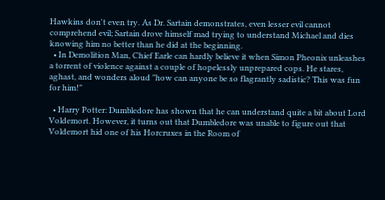Hawkins don't even try. As Dr. Sartain demonstrates, even lesser evil cannot comprehend evil; Sartain drove himself mad trying to understand Michael and dies knowing him no better than he did at the beginning.
  • In Demolition Man, Chief Earle can hardly believe it when Simon Pheonix unleashes a torrent of violence against a couple of hopelessly unprepared cops. He stares, aghast, and wonders aloud "how can anyone be so flagrantly sadistic? This was fun for him!"

  • Harry Potter: Dumbledore has shown that he can understand quite a bit about Lord Voldemort. However, it turns out that Dumbledore was unable to figure out that Voldemort hid one of his Horcruxes in the Room of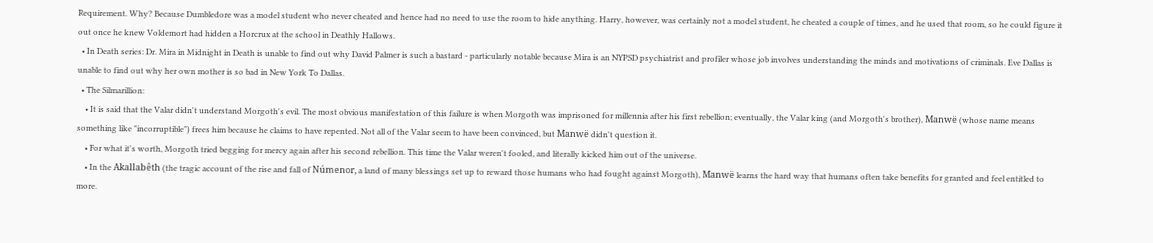Requirement. Why? Because Dumbledore was a model student who never cheated and hence had no need to use the room to hide anything. Harry, however, was certainly not a model student, he cheated a couple of times, and he used that room, so he could figure it out once he knew Voldemort had hidden a Horcrux at the school in Deathly Hallows.
  • In Death series: Dr. Mira in Midnight in Death is unable to find out why David Palmer is such a bastard - particularly notable because Mira is an NYPSD psychiatrist and profiler whose job involves understanding the minds and motivations of criminals. Eve Dallas is unable to find out why her own mother is so bad in New York To Dallas.
  • The Silmarillion:
    • It is said that the Valar didn't understand Morgoth's evil. The most obvious manifestation of this failure is when Morgoth was imprisoned for millennia after his first rebellion; eventually, the Valar king (and Morgoth's brother), Manwë (whose name means something like "incorruptible") frees him because he claims to have repented. Not all of the Valar seem to have been convinced, but Manwë didn't question it.
    • For what it's worth, Morgoth tried begging for mercy again after his second rebellion. This time the Valar weren't fooled, and literally kicked him out of the universe.
    • In the Akallabêth (the tragic account of the rise and fall of Númenor, a land of many blessings set up to reward those humans who had fought against Morgoth), Manwë learns the hard way that humans often take benefits for granted and feel entitled to more.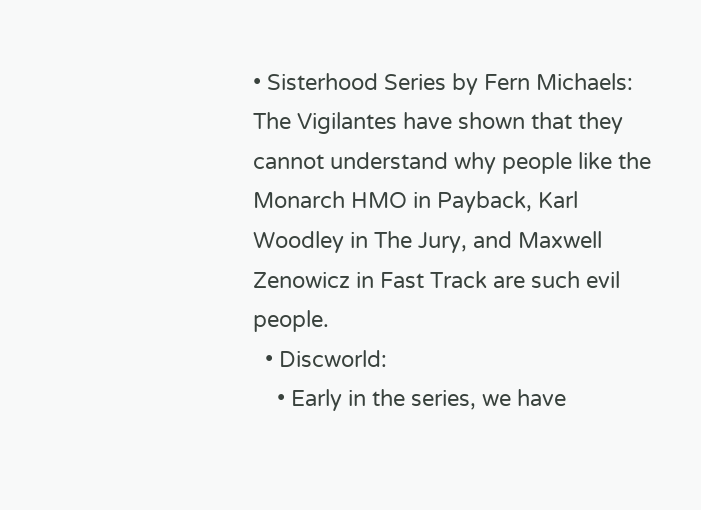• Sisterhood Series by Fern Michaels: The Vigilantes have shown that they cannot understand why people like the Monarch HMO in Payback, Karl Woodley in The Jury, and Maxwell Zenowicz in Fast Track are such evil people.
  • Discworld:
    • Early in the series, we have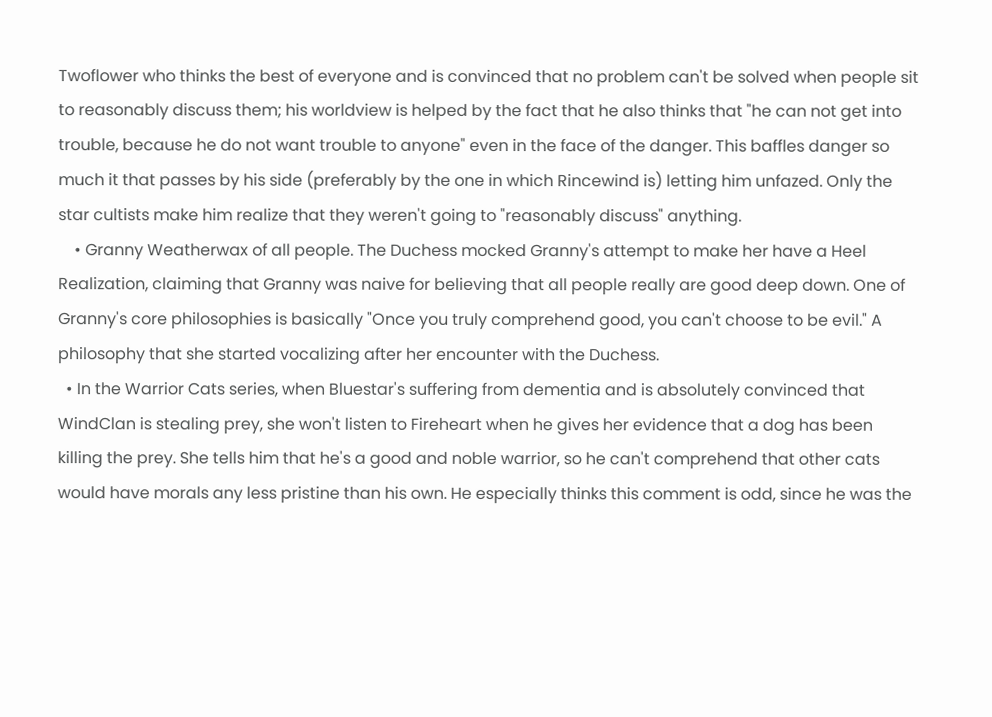Twoflower who thinks the best of everyone and is convinced that no problem can't be solved when people sit to reasonably discuss them; his worldview is helped by the fact that he also thinks that "he can not get into trouble, because he do not want trouble to anyone" even in the face of the danger. This baffles danger so much it that passes by his side (preferably by the one in which Rincewind is) letting him unfazed. Only the star cultists make him realize that they weren't going to "reasonably discuss" anything.
    • Granny Weatherwax of all people. The Duchess mocked Granny's attempt to make her have a Heel Realization, claiming that Granny was naive for believing that all people really are good deep down. One of Granny's core philosophies is basically "Once you truly comprehend good, you can't choose to be evil." A philosophy that she started vocalizing after her encounter with the Duchess.
  • In the Warrior Cats series, when Bluestar's suffering from dementia and is absolutely convinced that WindClan is stealing prey, she won't listen to Fireheart when he gives her evidence that a dog has been killing the prey. She tells him that he's a good and noble warrior, so he can't comprehend that other cats would have morals any less pristine than his own. He especially thinks this comment is odd, since he was the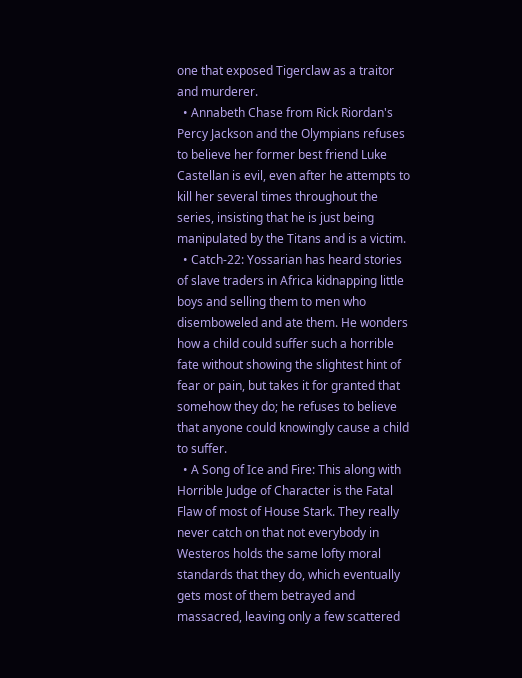one that exposed Tigerclaw as a traitor and murderer.
  • Annabeth Chase from Rick Riordan's Percy Jackson and the Olympians refuses to believe her former best friend Luke Castellan is evil, even after he attempts to kill her several times throughout the series, insisting that he is just being manipulated by the Titans and is a victim.
  • Catch-22: Yossarian has heard stories of slave traders in Africa kidnapping little boys and selling them to men who disemboweled and ate them. He wonders how a child could suffer such a horrible fate without showing the slightest hint of fear or pain, but takes it for granted that somehow they do; he refuses to believe that anyone could knowingly cause a child to suffer.
  • A Song of Ice and Fire: This along with Horrible Judge of Character is the Fatal Flaw of most of House Stark. They really never catch on that not everybody in Westeros holds the same lofty moral standards that they do, which eventually gets most of them betrayed and massacred, leaving only a few scattered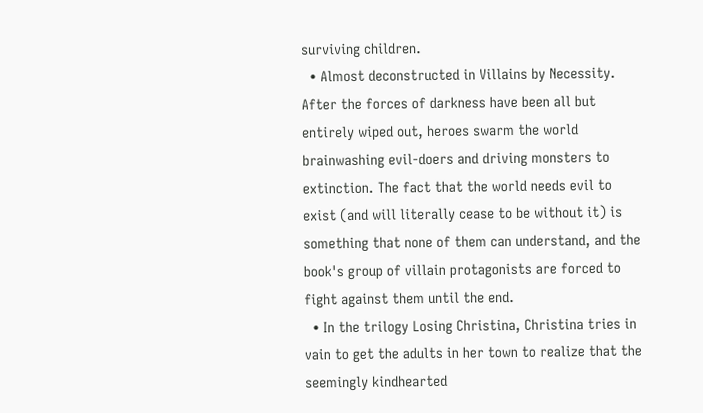surviving children.
  • Almost deconstructed in Villains by Necessity. After the forces of darkness have been all but entirely wiped out, heroes swarm the world brainwashing evil-doers and driving monsters to extinction. The fact that the world needs evil to exist (and will literally cease to be without it) is something that none of them can understand, and the book's group of villain protagonists are forced to fight against them until the end.
  • In the trilogy Losing Christina, Christina tries in vain to get the adults in her town to realize that the seemingly kindhearted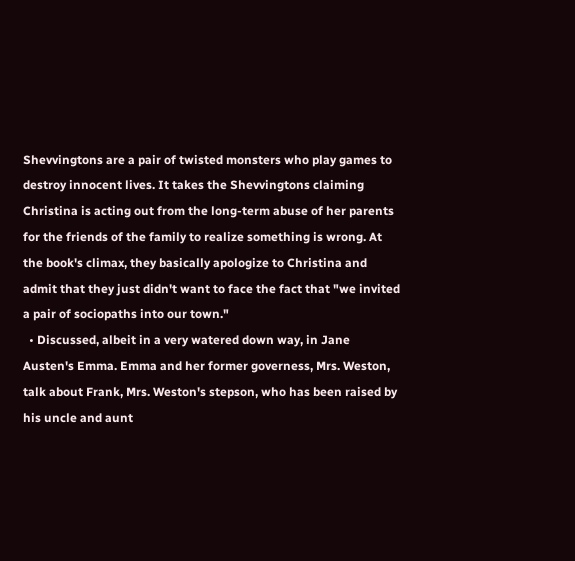Shevvingtons are a pair of twisted monsters who play games to destroy innocent lives. It takes the Shevvingtons claiming Christina is acting out from the long-term abuse of her parents for the friends of the family to realize something is wrong. At the book's climax, they basically apologize to Christina and admit that they just didn't want to face the fact that "we invited a pair of sociopaths into our town."
  • Discussed, albeit in a very watered down way, in Jane Austen's Emma. Emma and her former governess, Mrs. Weston, talk about Frank, Mrs. Weston's stepson, who has been raised by his uncle and aunt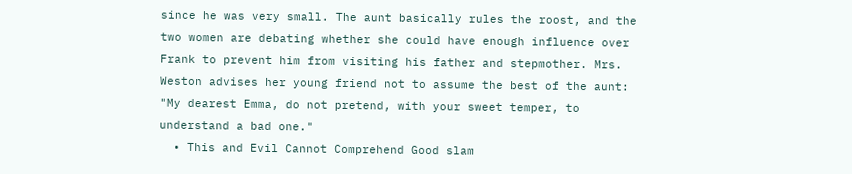since he was very small. The aunt basically rules the roost, and the two women are debating whether she could have enough influence over Frank to prevent him from visiting his father and stepmother. Mrs. Weston advises her young friend not to assume the best of the aunt: "My dearest Emma, do not pretend, with your sweet temper, to understand a bad one."
  • This and Evil Cannot Comprehend Good slam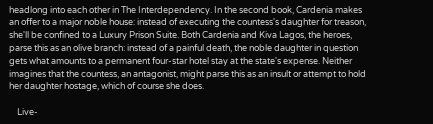headlong into each other in The Interdependency. In the second book, Cardenia makes an offer to a major noble house: instead of executing the countess's daughter for treason, she'll be confined to a Luxury Prison Suite. Both Cardenia and Kiva Lagos, the heroes, parse this as an olive branch: instead of a painful death, the noble daughter in question gets what amounts to a permanent four-star hotel stay at the state's expense. Neither imagines that the countess, an antagonist, might parse this as an insult or attempt to hold her daughter hostage, which of course she does.

    Live-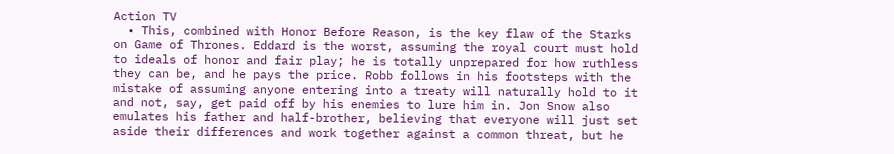Action TV
  • This, combined with Honor Before Reason, is the key flaw of the Starks on Game of Thrones. Eddard is the worst, assuming the royal court must hold to ideals of honor and fair play; he is totally unprepared for how ruthless they can be, and he pays the price. Robb follows in his footsteps with the mistake of assuming anyone entering into a treaty will naturally hold to it and not, say, get paid off by his enemies to lure him in. Jon Snow also emulates his father and half-brother, believing that everyone will just set aside their differences and work together against a common threat, but he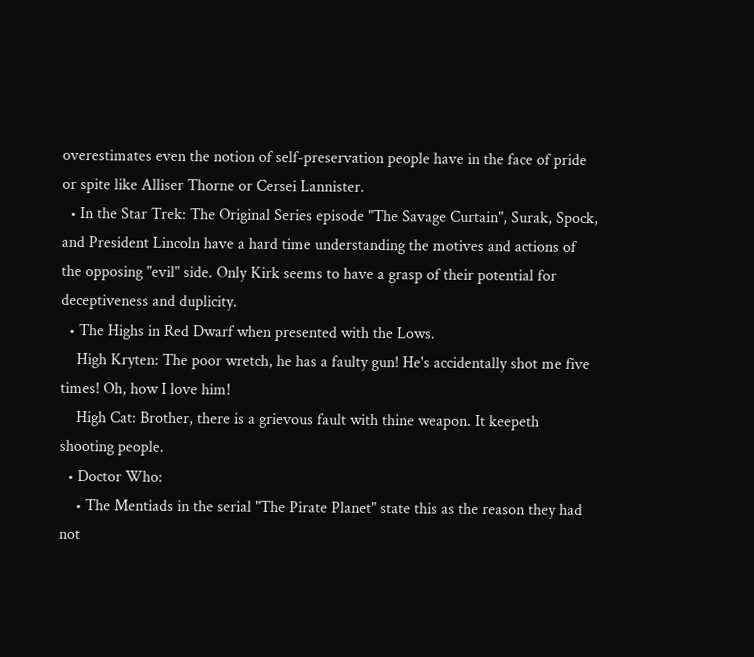overestimates even the notion of self-preservation people have in the face of pride or spite like Alliser Thorne or Cersei Lannister.
  • In the Star Trek: The Original Series episode "The Savage Curtain", Surak, Spock, and President Lincoln have a hard time understanding the motives and actions of the opposing "evil" side. Only Kirk seems to have a grasp of their potential for deceptiveness and duplicity.
  • The Highs in Red Dwarf when presented with the Lows.
    High Kryten: The poor wretch, he has a faulty gun! He's accidentally shot me five times! Oh, how I love him!
    High Cat: Brother, there is a grievous fault with thine weapon. It keepeth shooting people.
  • Doctor Who:
    • The Mentiads in the serial "The Pirate Planet" state this as the reason they had not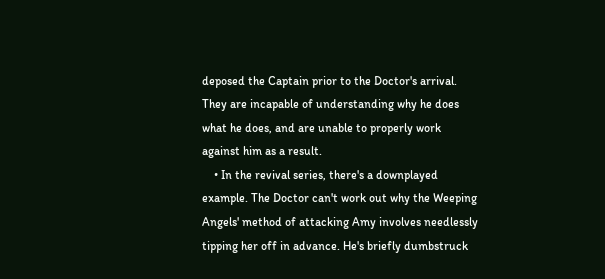deposed the Captain prior to the Doctor's arrival. They are incapable of understanding why he does what he does, and are unable to properly work against him as a result.
    • In the revival series, there's a downplayed example. The Doctor can't work out why the Weeping Angels' method of attacking Amy involves needlessly tipping her off in advance. He's briefly dumbstruck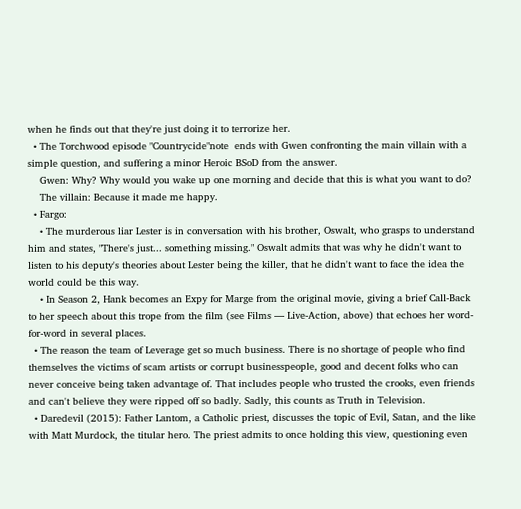when he finds out that they're just doing it to terrorize her.
  • The Torchwood episode "Countrycide"note  ends with Gwen confronting the main villain with a simple question, and suffering a minor Heroic BSoD from the answer.
    Gwen: Why? Why would you wake up one morning and decide that this is what you want to do?
    The villain: Because it made me happy.
  • Fargo:
    • The murderous liar Lester is in conversation with his brother, Oswalt, who grasps to understand him and states, "There's just... something missing." Oswalt admits that was why he didn't want to listen to his deputy's theories about Lester being the killer, that he didn't want to face the idea the world could be this way.
    • In Season 2, Hank becomes an Expy for Marge from the original movie, giving a brief Call-Back to her speech about this trope from the film (see Films — Live-Action, above) that echoes her word-for-word in several places.
  • The reason the team of Leverage get so much business. There is no shortage of people who find themselves the victims of scam artists or corrupt businesspeople, good and decent folks who can never conceive being taken advantage of. That includes people who trusted the crooks, even friends and can't believe they were ripped off so badly. Sadly, this counts as Truth in Television.
  • Daredevil (2015): Father Lantom, a Catholic priest, discusses the topic of Evil, Satan, and the like with Matt Murdock, the titular hero. The priest admits to once holding this view, questioning even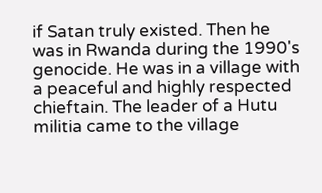if Satan truly existed. Then he was in Rwanda during the 1990's genocide. He was in a village with a peaceful and highly respected chieftain. The leader of a Hutu militia came to the village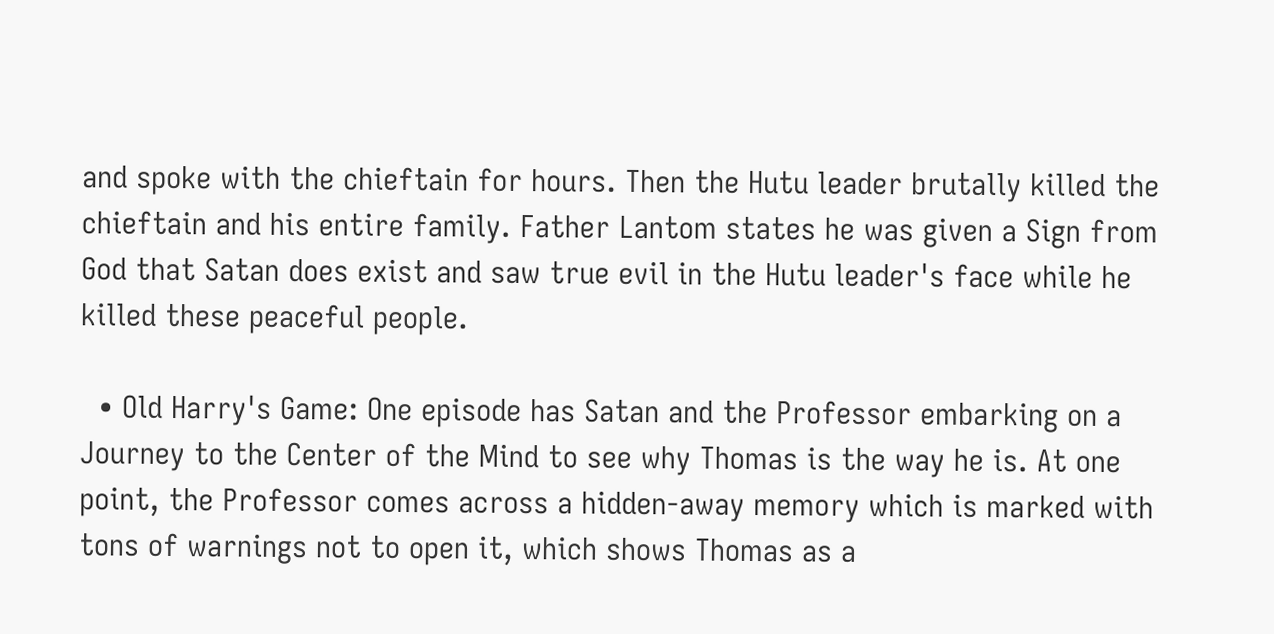and spoke with the chieftain for hours. Then the Hutu leader brutally killed the chieftain and his entire family. Father Lantom states he was given a Sign from God that Satan does exist and saw true evil in the Hutu leader's face while he killed these peaceful people.

  • Old Harry's Game: One episode has Satan and the Professor embarking on a Journey to the Center of the Mind to see why Thomas is the way he is. At one point, the Professor comes across a hidden-away memory which is marked with tons of warnings not to open it, which shows Thomas as a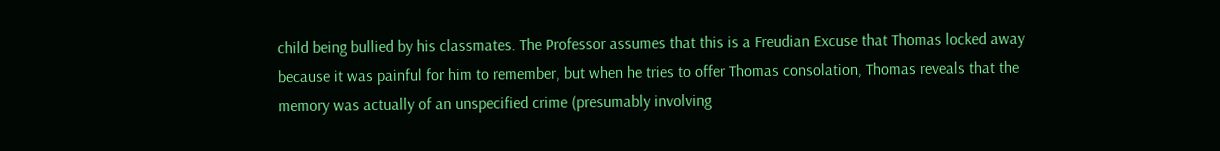child being bullied by his classmates. The Professor assumes that this is a Freudian Excuse that Thomas locked away because it was painful for him to remember, but when he tries to offer Thomas consolation, Thomas reveals that the memory was actually of an unspecified crime (presumably involving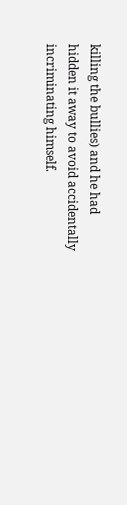killing the bullies) and he had hidden it away to avoid accidentally incriminating himself.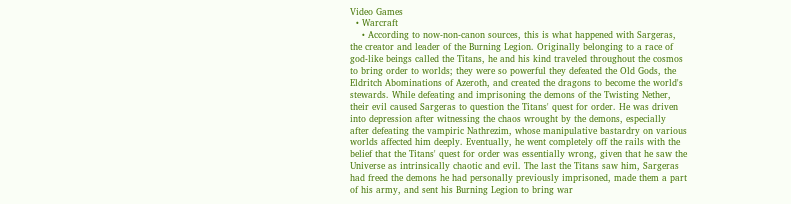Video Games
  • Warcraft
    • According to now-non-canon sources, this is what happened with Sargeras, the creator and leader of the Burning Legion. Originally belonging to a race of god-like beings called the Titans, he and his kind traveled throughout the cosmos to bring order to worlds; they were so powerful they defeated the Old Gods, the Eldritch Abominations of Azeroth, and created the dragons to become the world's stewards. While defeating and imprisoning the demons of the Twisting Nether, their evil caused Sargeras to question the Titans' quest for order. He was driven into depression after witnessing the chaos wrought by the demons, especially after defeating the vampiric Nathrezim, whose manipulative bastardry on various worlds affected him deeply. Eventually, he went completely off the rails with the belief that the Titans' quest for order was essentially wrong, given that he saw the Universe as intrinsically chaotic and evil. The last the Titans saw him, Sargeras had freed the demons he had personally previously imprisoned, made them a part of his army, and sent his Burning Legion to bring war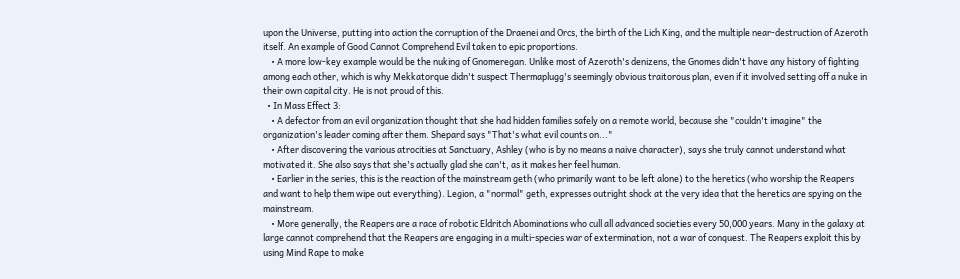upon the Universe, putting into action the corruption of the Draenei and Orcs, the birth of the Lich King, and the multiple near-destruction of Azeroth itself. An example of Good Cannot Comprehend Evil taken to epic proportions.
    • A more low-key example would be the nuking of Gnomeregan. Unlike most of Azeroth's denizens, the Gnomes didn't have any history of fighting among each other, which is why Mekkatorque didn't suspect Thermaplugg's seemingly obvious traitorous plan, even if it involved setting off a nuke in their own capital city. He is not proud of this.
  • In Mass Effect 3:
    • A defector from an evil organization thought that she had hidden families safely on a remote world, because she "couldn't imagine" the organization's leader coming after them. Shepard says "That's what evil counts on..."
    • After discovering the various atrocities at Sanctuary, Ashley (who is by no means a naive character), says she truly cannot understand what motivated it. She also says that she's actually glad she can't, as it makes her feel human.
    • Earlier in the series, this is the reaction of the mainstream geth (who primarily want to be left alone) to the heretics (who worship the Reapers and want to help them wipe out everything). Legion, a "normal" geth, expresses outright shock at the very idea that the heretics are spying on the mainstream.
    • More generally, the Reapers are a race of robotic Eldritch Abominations who cull all advanced societies every 50,000 years. Many in the galaxy at large cannot comprehend that the Reapers are engaging in a multi-species war of extermination, not a war of conquest. The Reapers exploit this by using Mind Rape to make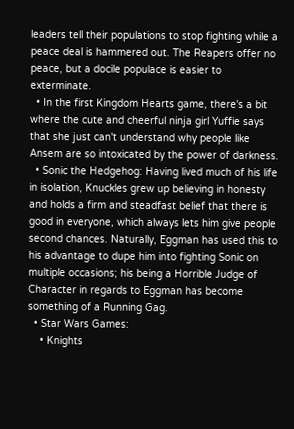leaders tell their populations to stop fighting while a peace deal is hammered out. The Reapers offer no peace, but a docile populace is easier to exterminate.
  • In the first Kingdom Hearts game, there's a bit where the cute and cheerful ninja girl Yuffie says that she just can't understand why people like Ansem are so intoxicated by the power of darkness.
  • Sonic the Hedgehog: Having lived much of his life in isolation, Knuckles grew up believing in honesty and holds a firm and steadfast belief that there is good in everyone, which always lets him give people second chances. Naturally, Eggman has used this to his advantage to dupe him into fighting Sonic on multiple occasions; his being a Horrible Judge of Character in regards to Eggman has become something of a Running Gag.
  • Star Wars Games:
    • Knights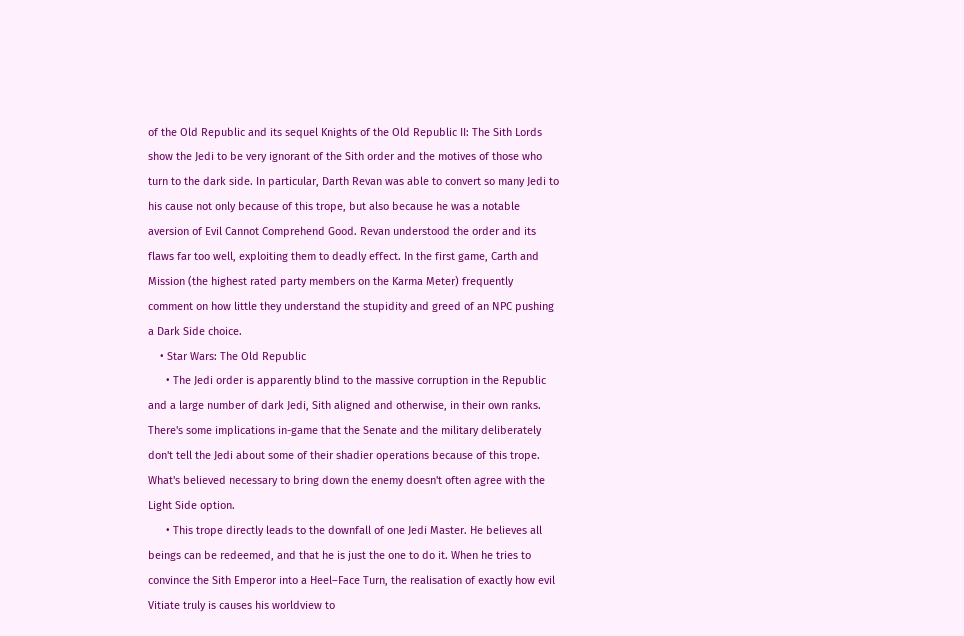of the Old Republic and its sequel Knights of the Old Republic II: The Sith Lords show the Jedi to be very ignorant of the Sith order and the motives of those who turn to the dark side. In particular, Darth Revan was able to convert so many Jedi to his cause not only because of this trope, but also because he was a notable aversion of Evil Cannot Comprehend Good. Revan understood the order and its flaws far too well, exploiting them to deadly effect. In the first game, Carth and Mission (the highest rated party members on the Karma Meter) frequently comment on how little they understand the stupidity and greed of an NPC pushing a Dark Side choice.
    • Star Wars: The Old Republic
      • The Jedi order is apparently blind to the massive corruption in the Republic and a large number of dark Jedi, Sith aligned and otherwise, in their own ranks. There's some implications in-game that the Senate and the military deliberately don't tell the Jedi about some of their shadier operations because of this trope. What's believed necessary to bring down the enemy doesn't often agree with the Light Side option.
      • This trope directly leads to the downfall of one Jedi Master. He believes all beings can be redeemed, and that he is just the one to do it. When he tries to convince the Sith Emperor into a Heel–Face Turn, the realisation of exactly how evil Vitiate truly is causes his worldview to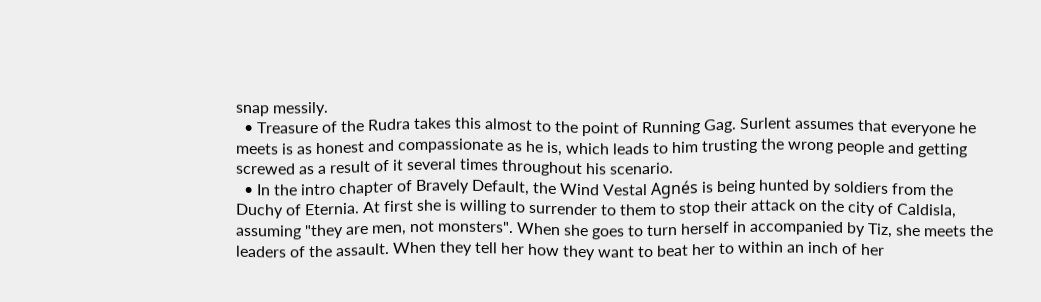snap messily.
  • Treasure of the Rudra takes this almost to the point of Running Gag. Surlent assumes that everyone he meets is as honest and compassionate as he is, which leads to him trusting the wrong people and getting screwed as a result of it several times throughout his scenario.
  • In the intro chapter of Bravely Default, the Wind Vestal Agnés is being hunted by soldiers from the Duchy of Eternia. At first she is willing to surrender to them to stop their attack on the city of Caldisla, assuming "they are men, not monsters". When she goes to turn herself in accompanied by Tiz, she meets the leaders of the assault. When they tell her how they want to beat her to within an inch of her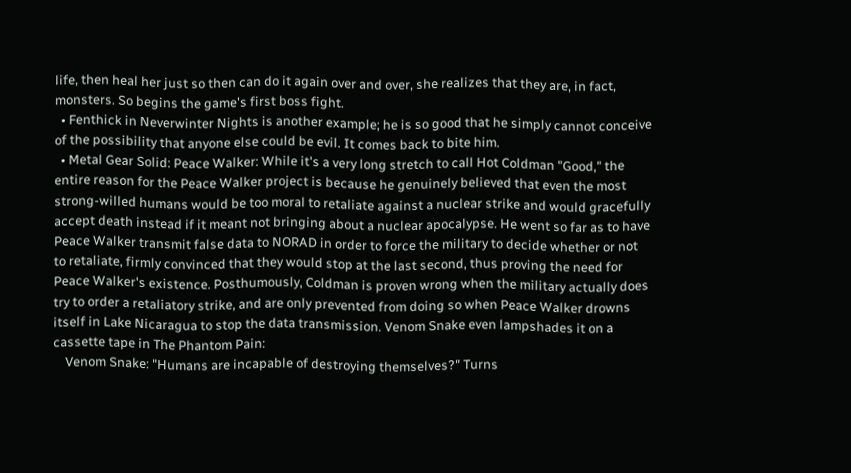life, then heal her just so then can do it again over and over, she realizes that they are, in fact, monsters. So begins the game's first boss fight.
  • Fenthick in Neverwinter Nights is another example; he is so good that he simply cannot conceive of the possibility that anyone else could be evil. It comes back to bite him.
  • Metal Gear Solid: Peace Walker: While it's a very long stretch to call Hot Coldman "Good," the entire reason for the Peace Walker project is because he genuinely believed that even the most strong-willed humans would be too moral to retaliate against a nuclear strike and would gracefully accept death instead if it meant not bringing about a nuclear apocalypse. He went so far as to have Peace Walker transmit false data to NORAD in order to force the military to decide whether or not to retaliate, firmly convinced that they would stop at the last second, thus proving the need for Peace Walker's existence. Posthumously, Coldman is proven wrong when the military actually does try to order a retaliatory strike, and are only prevented from doing so when Peace Walker drowns itself in Lake Nicaragua to stop the data transmission. Venom Snake even lampshades it on a cassette tape in The Phantom Pain:
    Venom Snake: "Humans are incapable of destroying themselves?" Turns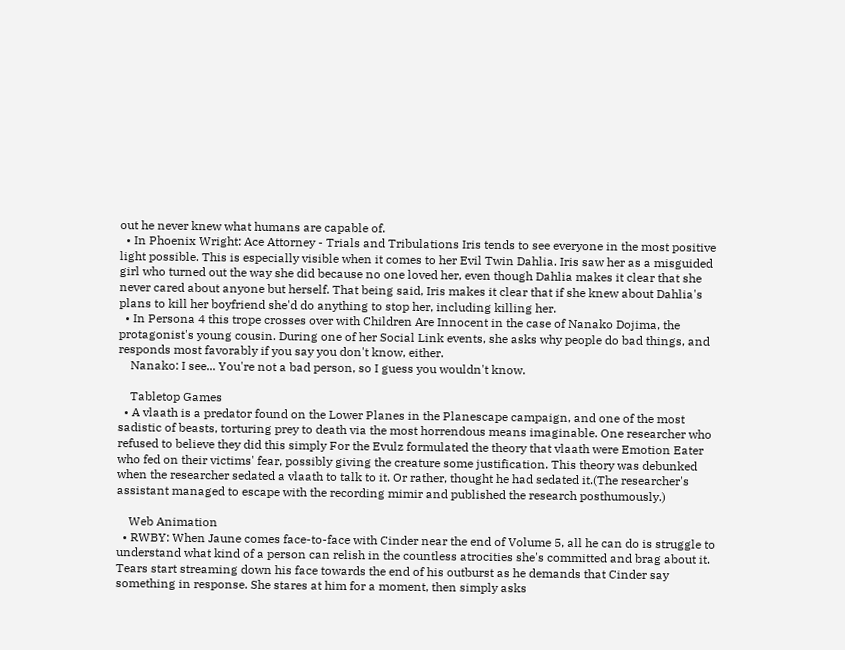out he never knew what humans are capable of.
  • In Phoenix Wright: Ace Attorney - Trials and Tribulations Iris tends to see everyone in the most positive light possible. This is especially visible when it comes to her Evil Twin Dahlia. Iris saw her as a misguided girl who turned out the way she did because no one loved her, even though Dahlia makes it clear that she never cared about anyone but herself. That being said, Iris makes it clear that if she knew about Dahlia's plans to kill her boyfriend she'd do anything to stop her, including killing her.
  • In Persona 4 this trope crosses over with Children Are Innocent in the case of Nanako Dojima, the protagonist's young cousin. During one of her Social Link events, she asks why people do bad things, and responds most favorably if you say you don't know, either.
    Nanako: I see... You're not a bad person, so I guess you wouldn't know.

    Tabletop Games
  • A vlaath is a predator found on the Lower Planes in the Planescape campaign, and one of the most sadistic of beasts, torturing prey to death via the most horrendous means imaginable. One researcher who refused to believe they did this simply For the Evulz formulated the theory that vlaath were Emotion Eater who fed on their victims' fear, possibly giving the creature some justification. This theory was debunked when the researcher sedated a vlaath to talk to it. Or rather, thought he had sedated it.(The researcher's assistant managed to escape with the recording mimir and published the research posthumously.)

    Web Animation
  • RWBY: When Jaune comes face-to-face with Cinder near the end of Volume 5, all he can do is struggle to understand what kind of a person can relish in the countless atrocities she's committed and brag about it. Tears start streaming down his face towards the end of his outburst as he demands that Cinder say something in response. She stares at him for a moment, then simply asks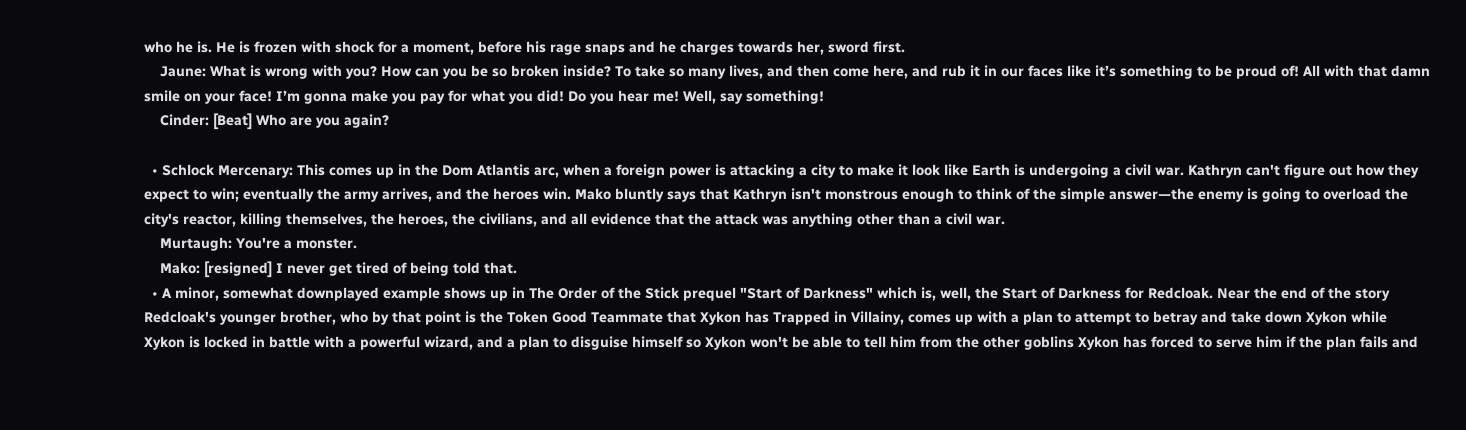who he is. He is frozen with shock for a moment, before his rage snaps and he charges towards her, sword first.
    Jaune: What is wrong with you? How can you be so broken inside? To take so many lives, and then come here, and rub it in our faces like it’s something to be proud of! All with that damn smile on your face! I’m gonna make you pay for what you did! Do you hear me! Well, say something!
    Cinder: [Beat] Who are you again?

  • Schlock Mercenary: This comes up in the Dom Atlantis arc, when a foreign power is attacking a city to make it look like Earth is undergoing a civil war. Kathryn can't figure out how they expect to win; eventually the army arrives, and the heroes win. Mako bluntly says that Kathryn isn't monstrous enough to think of the simple answer—the enemy is going to overload the city's reactor, killing themselves, the heroes, the civilians, and all evidence that the attack was anything other than a civil war.
    Murtaugh: You're a monster.
    Mako: [resigned] I never get tired of being told that.
  • A minor, somewhat downplayed example shows up in The Order of the Stick prequel "Start of Darkness" which is, well, the Start of Darkness for Redcloak. Near the end of the story Redcloak's younger brother, who by that point is the Token Good Teammate that Xykon has Trapped in Villainy, comes up with a plan to attempt to betray and take down Xykon while Xykon is locked in battle with a powerful wizard, and a plan to disguise himself so Xykon won't be able to tell him from the other goblins Xykon has forced to serve him if the plan fails and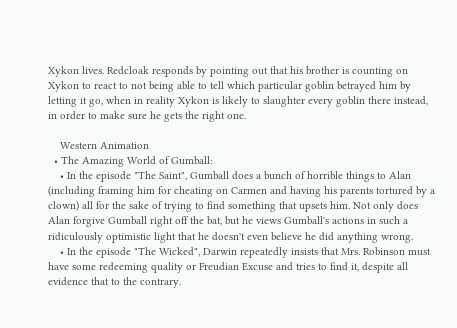Xykon lives. Redcloak responds by pointing out that his brother is counting on Xykon to react to not being able to tell which particular goblin betrayed him by letting it go, when in reality Xykon is likely to slaughter every goblin there instead, in order to make sure he gets the right one.

    Western Animation
  • The Amazing World of Gumball:
    • In the episode "The Saint", Gumball does a bunch of horrible things to Alan (including framing him for cheating on Carmen and having his parents tortured by a clown) all for the sake of trying to find something that upsets him. Not only does Alan forgive Gumball right off the bat, but he views Gumball's actions in such a ridiculously optimistic light that he doesn't even believe he did anything wrong.
    • In the episode "The Wicked", Darwin repeatedly insists that Mrs. Robinson must have some redeeming quality or Freudian Excuse and tries to find it, despite all evidence that to the contrary.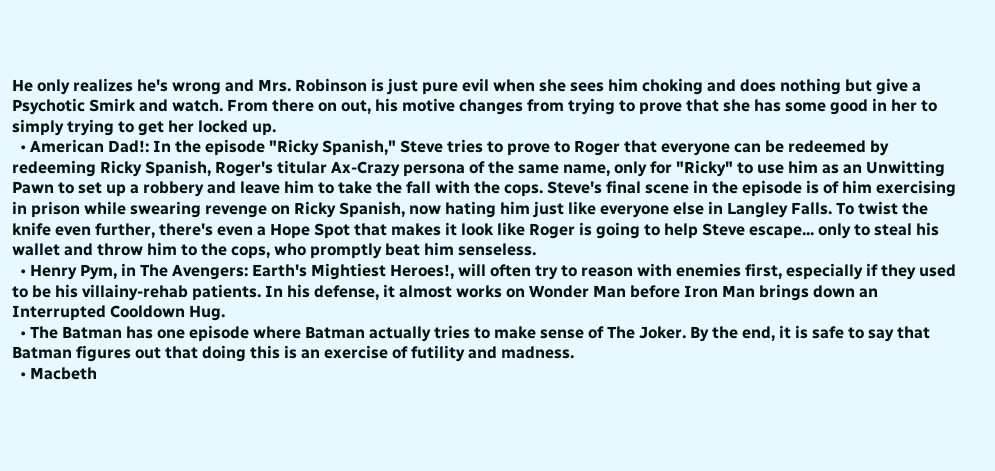He only realizes he's wrong and Mrs. Robinson is just pure evil when she sees him choking and does nothing but give a Psychotic Smirk and watch. From there on out, his motive changes from trying to prove that she has some good in her to simply trying to get her locked up.
  • American Dad!: In the episode "Ricky Spanish," Steve tries to prove to Roger that everyone can be redeemed by redeeming Ricky Spanish, Roger's titular Ax-Crazy persona of the same name, only for "Ricky" to use him as an Unwitting Pawn to set up a robbery and leave him to take the fall with the cops. Steve's final scene in the episode is of him exercising in prison while swearing revenge on Ricky Spanish, now hating him just like everyone else in Langley Falls. To twist the knife even further, there's even a Hope Spot that makes it look like Roger is going to help Steve escape... only to steal his wallet and throw him to the cops, who promptly beat him senseless.
  • Henry Pym, in The Avengers: Earth's Mightiest Heroes!, will often try to reason with enemies first, especially if they used to be his villainy-rehab patients. In his defense, it almost works on Wonder Man before Iron Man brings down an Interrupted Cooldown Hug.
  • The Batman has one episode where Batman actually tries to make sense of The Joker. By the end, it is safe to say that Batman figures out that doing this is an exercise of futility and madness.
  • Macbeth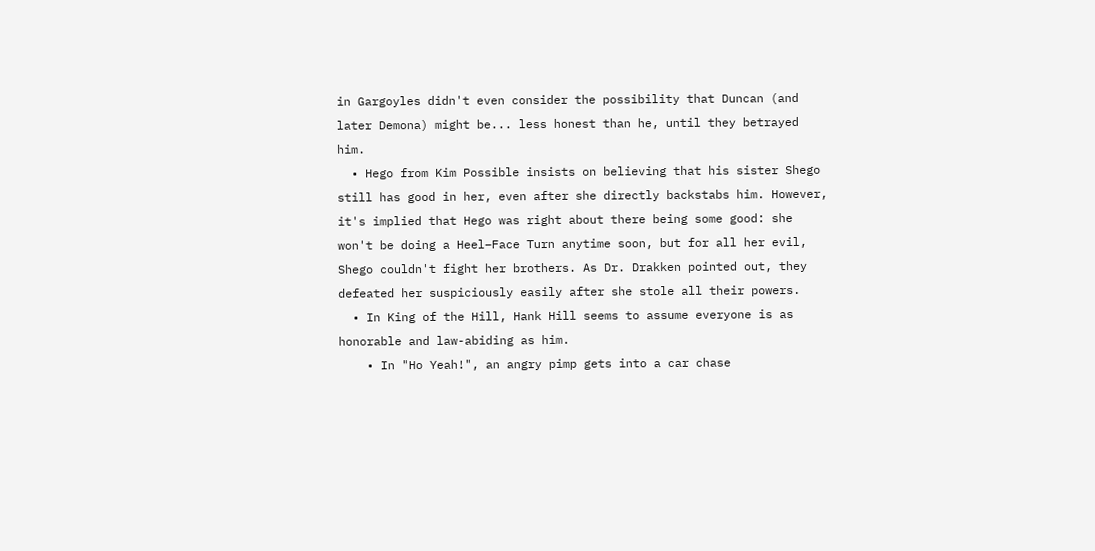in Gargoyles didn't even consider the possibility that Duncan (and later Demona) might be... less honest than he, until they betrayed him.
  • Hego from Kim Possible insists on believing that his sister Shego still has good in her, even after she directly backstabs him. However, it's implied that Hego was right about there being some good: she won't be doing a Heel–Face Turn anytime soon, but for all her evil, Shego couldn't fight her brothers. As Dr. Drakken pointed out, they defeated her suspiciously easily after she stole all their powers.
  • In King of the Hill, Hank Hill seems to assume everyone is as honorable and law-abiding as him.
    • In "Ho Yeah!", an angry pimp gets into a car chase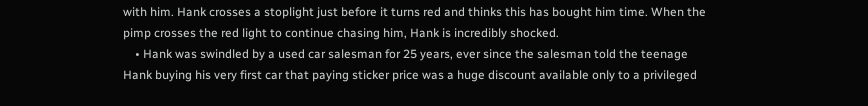with him. Hank crosses a stoplight just before it turns red and thinks this has bought him time. When the pimp crosses the red light to continue chasing him, Hank is incredibly shocked.
    • Hank was swindled by a used car salesman for 25 years, ever since the salesman told the teenage Hank buying his very first car that paying sticker price was a huge discount available only to a privileged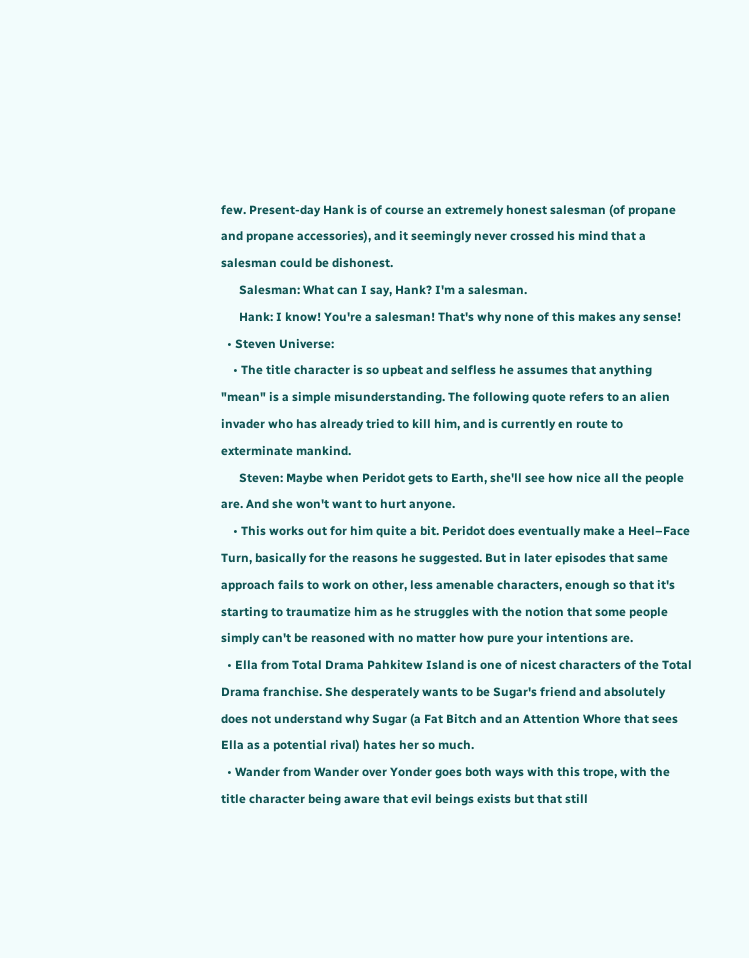few. Present-day Hank is of course an extremely honest salesman (of propane and propane accessories), and it seemingly never crossed his mind that a salesman could be dishonest.
      Salesman: What can I say, Hank? I'm a salesman.
      Hank: I know! You're a salesman! That's why none of this makes any sense!
  • Steven Universe:
    • The title character is so upbeat and selfless he assumes that anything "mean" is a simple misunderstanding. The following quote refers to an alien invader who has already tried to kill him, and is currently en route to exterminate mankind.
      Steven: Maybe when Peridot gets to Earth, she'll see how nice all the people are. And she won't want to hurt anyone.
    • This works out for him quite a bit. Peridot does eventually make a Heel–Face Turn, basically for the reasons he suggested. But in later episodes that same approach fails to work on other, less amenable characters, enough so that it's starting to traumatize him as he struggles with the notion that some people simply can't be reasoned with no matter how pure your intentions are.
  • Ella from Total Drama Pahkitew Island is one of nicest characters of the Total Drama franchise. She desperately wants to be Sugar's friend and absolutely does not understand why Sugar (a Fat Bitch and an Attention Whore that sees Ella as a potential rival) hates her so much.
  • Wander from Wander over Yonder goes both ways with this trope, with the title character being aware that evil beings exists but that still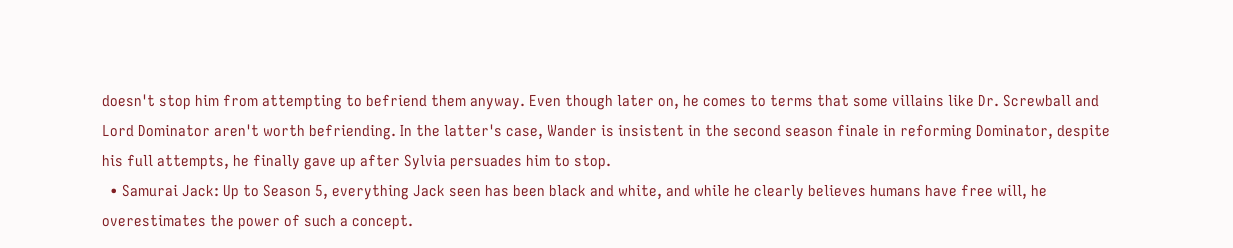doesn't stop him from attempting to befriend them anyway. Even though later on, he comes to terms that some villains like Dr. Screwball and Lord Dominator aren't worth befriending. In the latter's case, Wander is insistent in the second season finale in reforming Dominator, despite his full attempts, he finally gave up after Sylvia persuades him to stop.
  • Samurai Jack: Up to Season 5, everything Jack seen has been black and white, and while he clearly believes humans have free will, he overestimates the power of such a concept.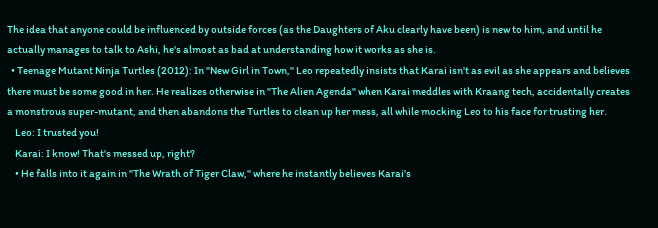The idea that anyone could be influenced by outside forces (as the Daughters of Aku clearly have been) is new to him, and until he actually manages to talk to Ashi, he's almost as bad at understanding how it works as she is.
  • Teenage Mutant Ninja Turtles (2012): In "New Girl in Town," Leo repeatedly insists that Karai isn't as evil as she appears and believes there must be some good in her. He realizes otherwise in "The Alien Agenda" when Karai meddles with Kraang tech, accidentally creates a monstrous super-mutant, and then abandons the Turtles to clean up her mess, all while mocking Leo to his face for trusting her.
    Leo: I trusted you!
    Karai: I know! That's messed up, right?
    • He falls into it again in "The Wrath of Tiger Claw," where he instantly believes Karai's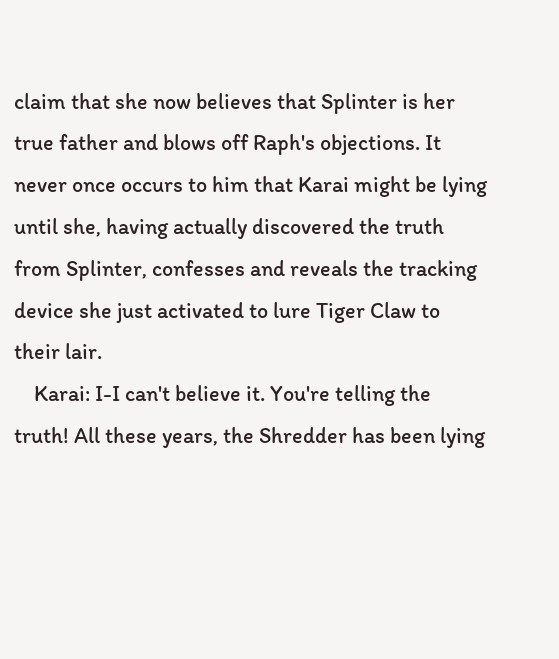claim that she now believes that Splinter is her true father and blows off Raph's objections. It never once occurs to him that Karai might be lying until she, having actually discovered the truth from Splinter, confesses and reveals the tracking device she just activated to lure Tiger Claw to their lair.
    Karai: I-I can't believe it. You're telling the truth! All these years, the Shredder has been lying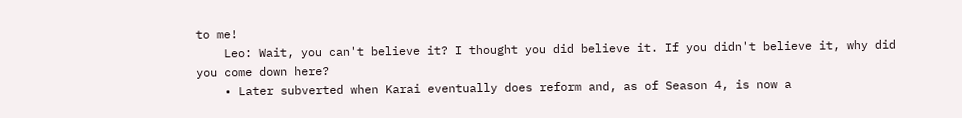to me!
    Leo: Wait, you can't believe it? I thought you did believe it. If you didn't believe it, why did you come down here?
    • Later subverted when Karai eventually does reform and, as of Season 4, is now a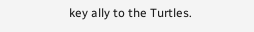key ally to the Turtles.